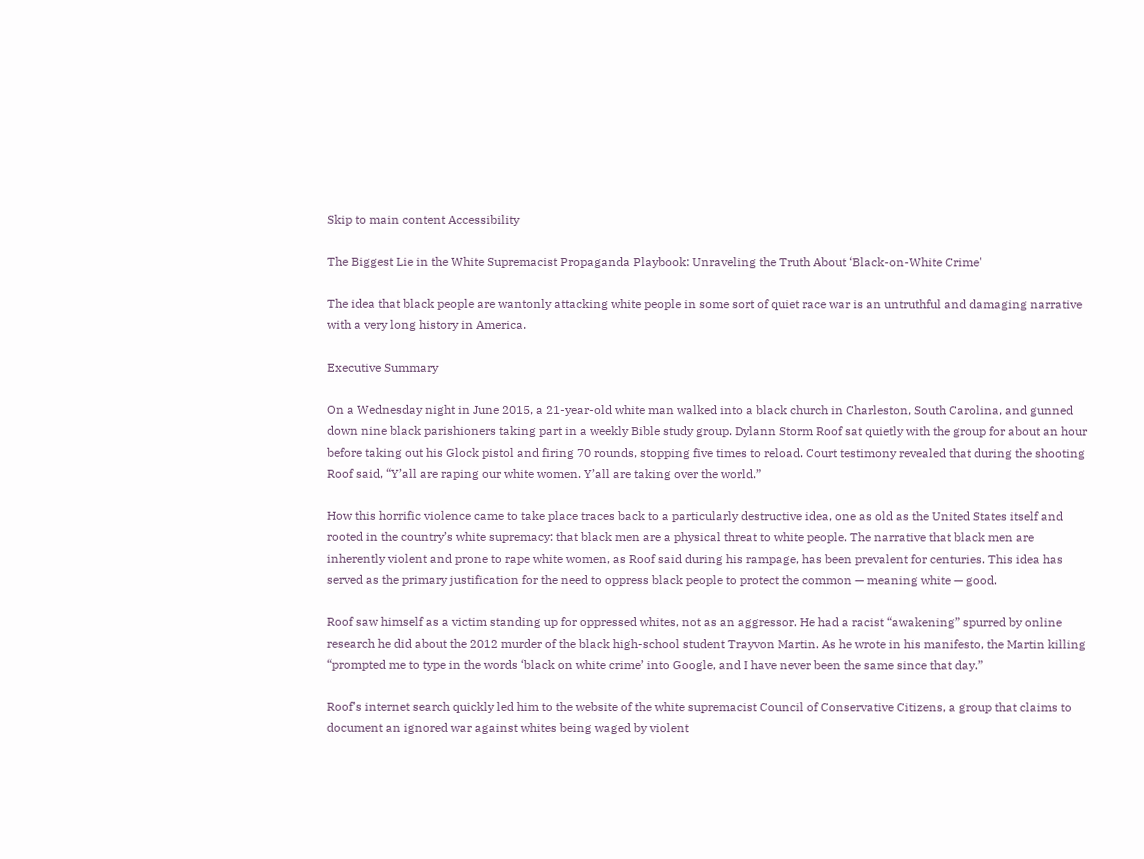Skip to main content Accessibility

The Biggest Lie in the White Supremacist Propaganda Playbook: Unraveling the Truth About ‘Black-on-White Crime'

The idea that black people are wantonly attacking white people in some sort of quiet race war is an untruthful and damaging narrative with a very long history in America.

Executive Summary

On a Wednesday night in June 2015, a 21-year-old white man walked into a black church in Charleston, South Carolina, and gunned down nine black parishioners taking part in a weekly Bible study group. Dylann Storm Roof sat quietly with the group for about an hour before taking out his Glock pistol and firing 70 rounds, stopping five times to reload. Court testimony revealed that during the shooting Roof said, “Y’all are raping our white women. Y’all are taking over the world.”

How this horrific violence came to take place traces back to a particularly destructive idea, one as old as the United States itself and rooted in the country’s white supremacy: that black men are a physical threat to white people. The narrative that black men are inherently violent and prone to rape white women, as Roof said during his rampage, has been prevalent for centuries. This idea has served as the primary justification for the need to oppress black people to protect the common — meaning white — good.

Roof saw himself as a victim standing up for oppressed whites, not as an aggressor. He had a racist “awakening” spurred by online research he did about the 2012 murder of the black high-school student Trayvon Martin. As he wrote in his manifesto, the Martin killing “prompted me to type in the words ‘black on white crime’ into Google, and I have never been the same since that day.”

Roof’s internet search quickly led him to the website of the white supremacist Council of Conservative Citizens, a group that claims to document an ignored war against whites being waged by violent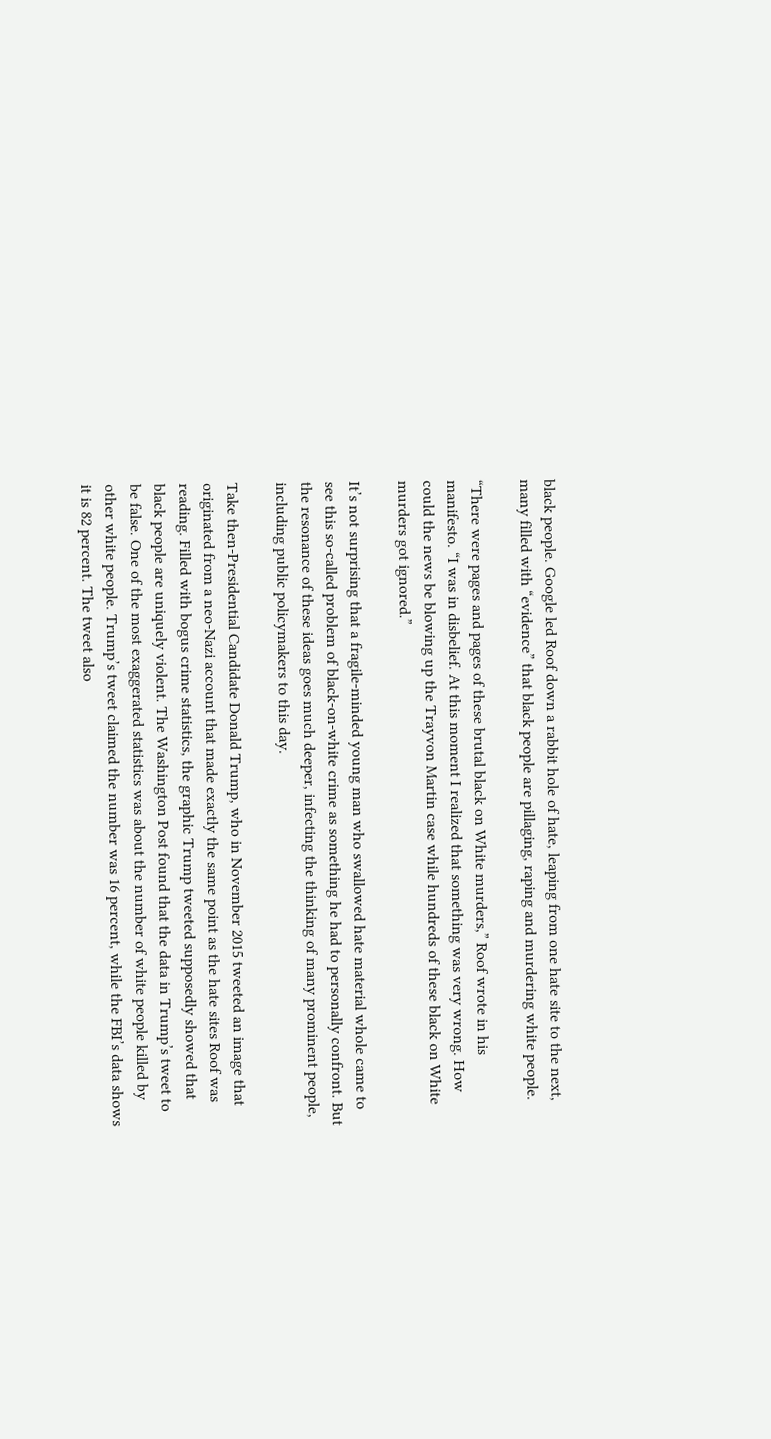black people. Google led Roof down a rabbit hole of hate, leaping from one hate site to the next, many filled with “evidence” that black people are pillaging, raping and murdering white people.

“There were pages and pages of these brutal black on White murders,” Roof wrote in his manifesto. “I was in disbelief. At this moment I realized that something was very wrong. How could the news be blowing up the Trayvon Martin case while hundreds of these black on White murders got ignored.”

It’s not surprising that a fragile-minded young man who swallowed hate material whole came to see this so-called problem of black-on-white crime as something he had to personally confront. But the resonance of these ideas goes much deeper, infecting the thinking of many prominent people, including public policymakers to this day.

Take then-Presidential Candidate Donald Trump, who in November 2015 tweeted an image that originated from a neo-Nazi account that made exactly the same point as the hate sites Roof was reading. Filled with bogus crime statistics, the graphic Trump tweeted supposedly showed that black people are uniquely violent. The Washington Post found that the data in Trump’s tweet to be false. One of the most exaggerated statistics was about the number of white people killed by other white people. Trump’s tweet claimed the number was 16 percent, while the FBI’s data shows it is 82 percent. The tweet also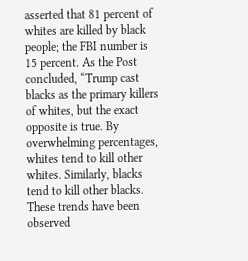asserted that 81 percent of whites are killed by black people; the FBI number is 15 percent. As the Post concluded, “Trump cast blacks as the primary killers of whites, but the exact opposite is true. By overwhelming percentages, whites tend to kill other whites. Similarly, blacks tend to kill other blacks. These trends have been observed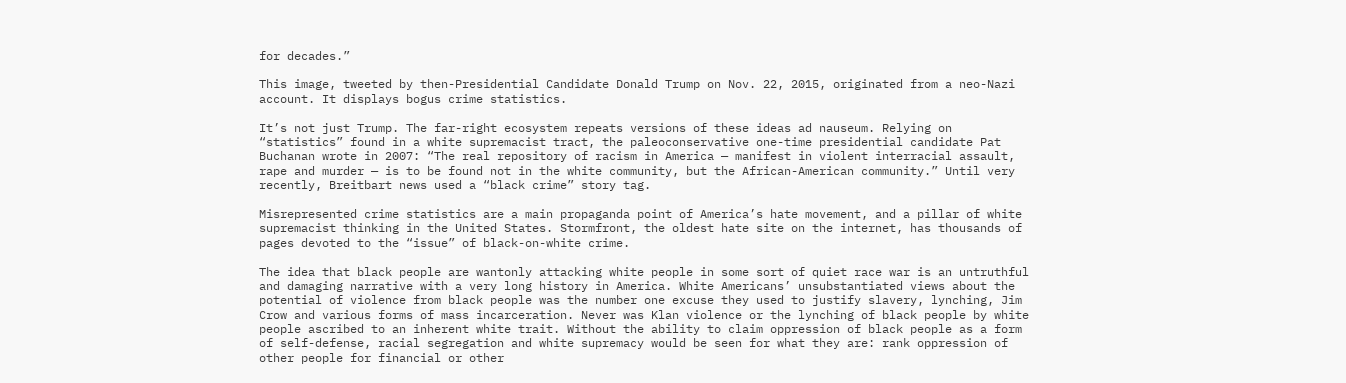for decades.”

This image, tweeted by then-Presidential Candidate Donald Trump on Nov. 22, 2015, originated from a neo-Nazi account. It displays bogus crime statistics.

It’s not just Trump. The far-right ecosystem repeats versions of these ideas ad nauseum. Relying on “statistics” found in a white supremacist tract, the paleoconservative one-time presidential candidate Pat Buchanan wrote in 2007: “The real repository of racism in America — manifest in violent interracial assault, rape and murder — is to be found not in the white community, but the African-American community.” Until very recently, Breitbart news used a “black crime” story tag.

Misrepresented crime statistics are a main propaganda point of America’s hate movement, and a pillar of white supremacist thinking in the United States. Stormfront, the oldest hate site on the internet, has thousands of pages devoted to the “issue” of black-on-white crime.

The idea that black people are wantonly attacking white people in some sort of quiet race war is an untruthful and damaging narrative with a very long history in America. White Americans’ unsubstantiated views about the potential of violence from black people was the number one excuse they used to justify slavery, lynching, Jim Crow and various forms of mass incarceration. Never was Klan violence or the lynching of black people by white people ascribed to an inherent white trait. Without the ability to claim oppression of black people as a form of self-defense, racial segregation and white supremacy would be seen for what they are: rank oppression of other people for financial or other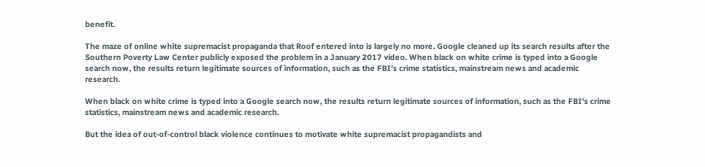benefit.

The maze of online white supremacist propaganda that Roof entered into is largely no more. Google cleaned up its search results after the Southern Poverty Law Center publicly exposed the problem in a January 2017 video. When black on white crime is typed into a Google search now, the results return legitimate sources of information, such as the FBI’s crime statistics, mainstream news and academic research.

When black on white crime is typed into a Google search now, the results return legitimate sources of information, such as the FBI's crime statistics, mainstream news and academic research.

But the idea of out-of-control black violence continues to motivate white supremacist propagandists and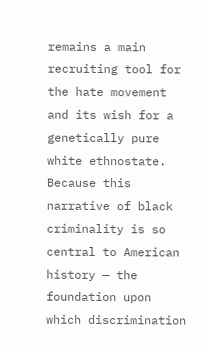remains a main recruiting tool for the hate movement and its wish for a genetically pure white ethnostate. Because this narrative of black criminality is so central to American history — the foundation upon which discrimination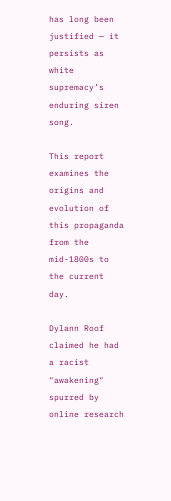has long been justified — it persists as white supremacy’s enduring siren song.

This report examines the origins and evolution of this propaganda from the mid-1800s to the current day.

Dylann Roof claimed he had a racist "awakening" spurred by online research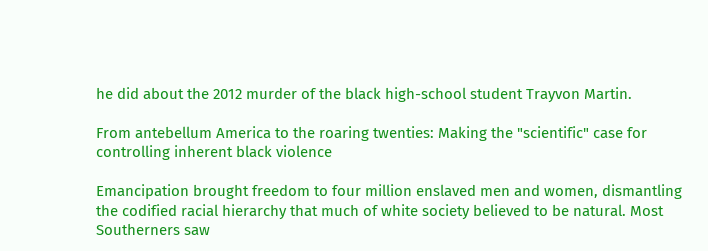he did about the 2012 murder of the black high-school student Trayvon Martin.

From antebellum America to the roaring twenties: Making the "scientific" case for controlling inherent black violence

Emancipation brought freedom to four million enslaved men and women, dismantling the codified racial hierarchy that much of white society believed to be natural. Most Southerners saw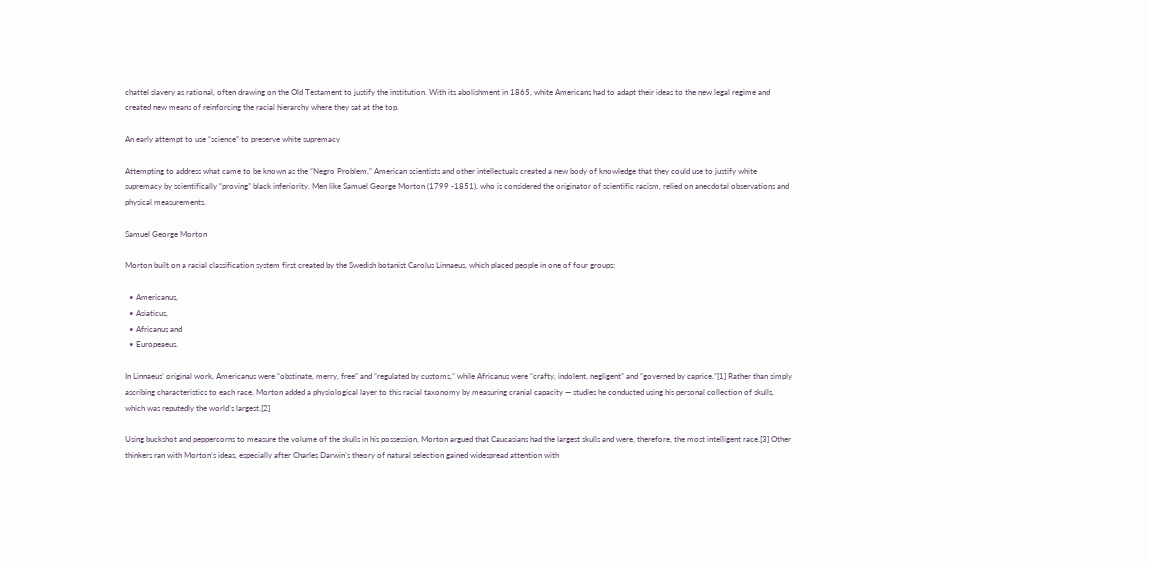chattel slavery as rational, often drawing on the Old Testament to justify the institution. With its abolishment in 1865, white Americans had to adapt their ideas to the new legal regime and created new means of reinforcing the racial hierarchy where they sat at the top.

An early attempt to use “science” to preserve white supremacy

Attempting to address what came to be known as the “Negro Problem,” American scientists and other intellectuals created a new body of knowledge that they could use to justify white supremacy by scientifically “proving” black inferiority. Men like Samuel George Morton (1799 -1851), who is considered the originator of scientific racism, relied on anecdotal observations and physical measurements.

Samuel George Morton

Morton built on a racial classification system first created by the Swedish botanist Carolus Linnaeus, which placed people in one of four groups:

  • Americanus,
  • Asiaticus,
  • Africanus and
  • Europeaeus.

In Linnaeus’ original work, Americanus were “obstinate, merry, free” and “regulated by customs,” while Africanus were “crafty, indolent, negligent” and “governed by caprice.”[1] Rather than simply ascribing characteristics to each race, Morton added a physiological layer to this racial taxonomy by measuring cranial capacity — studies he conducted using his personal collection of skulls, which was reputedly the world’s largest.[2]

Using buckshot and peppercorns to measure the volume of the skulls in his possession, Morton argued that Caucasians had the largest skulls and were, therefore, the most intelligent race.[3] Other thinkers ran with Morton’s ideas, especially after Charles Darwin’s theory of natural selection gained widespread attention with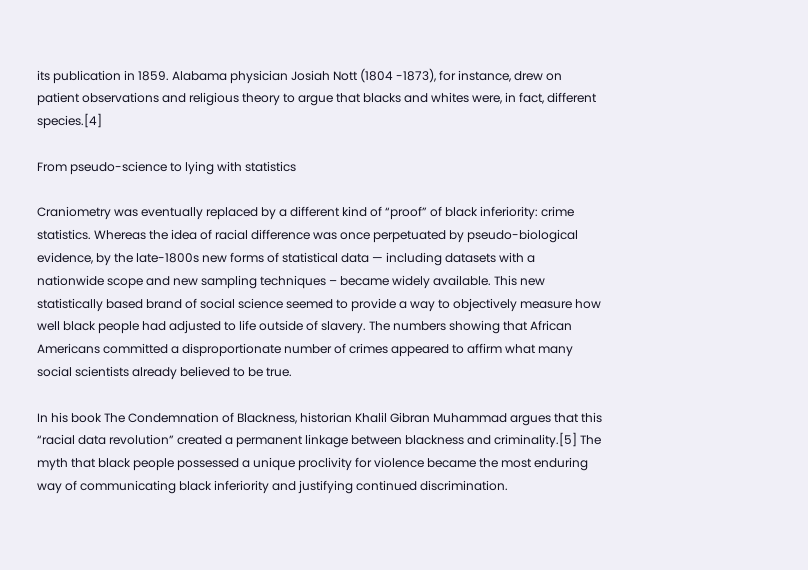its publication in 1859. Alabama physician Josiah Nott (1804 -1873), for instance, drew on patient observations and religious theory to argue that blacks and whites were, in fact, different species.[4]

From pseudo-science to lying with statistics

Craniometry was eventually replaced by a different kind of “proof” of black inferiority: crime statistics. Whereas the idea of racial difference was once perpetuated by pseudo-biological evidence, by the late-1800s new forms of statistical data — including datasets with a nationwide scope and new sampling techniques – became widely available. This new statistically based brand of social science seemed to provide a way to objectively measure how well black people had adjusted to life outside of slavery. The numbers showing that African Americans committed a disproportionate number of crimes appeared to affirm what many social scientists already believed to be true.

In his book The Condemnation of Blackness, historian Khalil Gibran Muhammad argues that this “racial data revolution” created a permanent linkage between blackness and criminality.[5] The myth that black people possessed a unique proclivity for violence became the most enduring way of communicating black inferiority and justifying continued discrimination.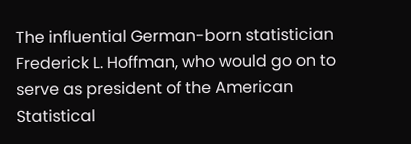The influential German-born statistician Frederick L. Hoffman, who would go on to serve as president of the American Statistical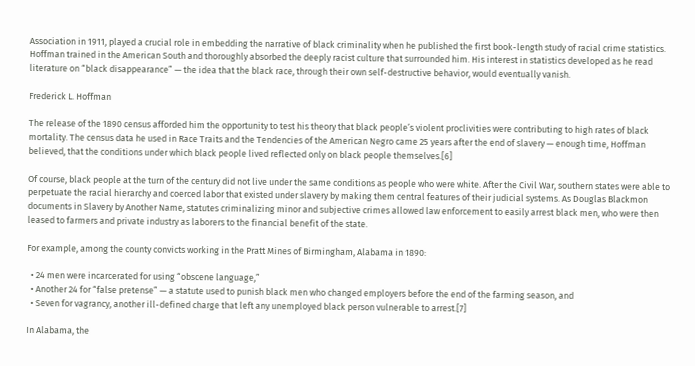Association in 1911, played a crucial role in embedding the narrative of black criminality when he published the first book-length study of racial crime statistics. Hoffman trained in the American South and thoroughly absorbed the deeply racist culture that surrounded him. His interest in statistics developed as he read literature on “black disappearance” — the idea that the black race, through their own self-destructive behavior, would eventually vanish.

Frederick L. Hoffman

The release of the 1890 census afforded him the opportunity to test his theory that black people’s violent proclivities were contributing to high rates of black mortality. The census data he used in Race Traits and the Tendencies of the American Negro came 25 years after the end of slavery — enough time, Hoffman believed, that the conditions under which black people lived reflected only on black people themselves.[6]

Of course, black people at the turn of the century did not live under the same conditions as people who were white. After the Civil War, southern states were able to perpetuate the racial hierarchy and coerced labor that existed under slavery by making them central features of their judicial systems. As Douglas Blackmon documents in Slavery by Another Name, statutes criminalizing minor and subjective crimes allowed law enforcement to easily arrest black men, who were then leased to farmers and private industry as laborers to the financial benefit of the state.

For example, among the county convicts working in the Pratt Mines of Birmingham, Alabama in 1890:

  • 24 men were incarcerated for using “obscene language,”
  • Another 24 for “false pretense” — a statute used to punish black men who changed employers before the end of the farming season, and
  • Seven for vagrancy, another ill-defined charge that left any unemployed black person vulnerable to arrest.[7]

In Alabama, the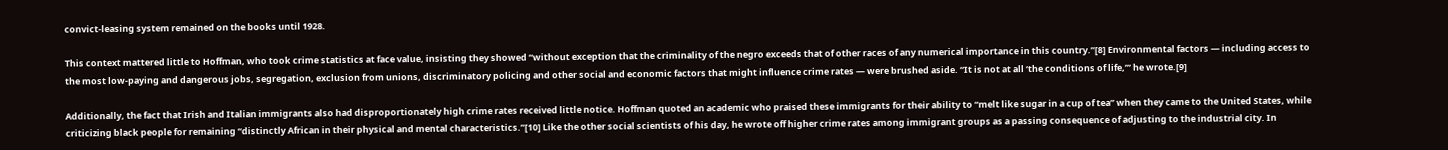convict-leasing system remained on the books until 1928.

This context mattered little to Hoffman, who took crime statistics at face value, insisting they showed “without exception that the criminality of the negro exceeds that of other races of any numerical importance in this country.”[8] Environmental factors — including access to the most low-paying and dangerous jobs, segregation, exclusion from unions, discriminatory policing and other social and economic factors that might influence crime rates — were brushed aside. “It is not at all ‘the conditions of life,’” he wrote.[9]

Additionally, the fact that Irish and Italian immigrants also had disproportionately high crime rates received little notice. Hoffman quoted an academic who praised these immigrants for their ability to “melt like sugar in a cup of tea” when they came to the United States, while criticizing black people for remaining “distinctly African in their physical and mental characteristics.”[10] Like the other social scientists of his day, he wrote off higher crime rates among immigrant groups as a passing consequence of adjusting to the industrial city. In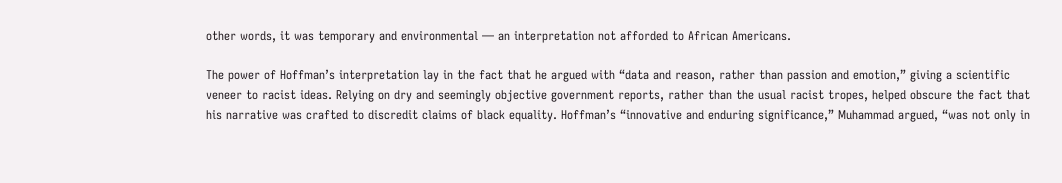other words, it was temporary and environmental — an interpretation not afforded to African Americans.

The power of Hoffman’s interpretation lay in the fact that he argued with “data and reason, rather than passion and emotion,” giving a scientific veneer to racist ideas. Relying on dry and seemingly objective government reports, rather than the usual racist tropes, helped obscure the fact that his narrative was crafted to discredit claims of black equality. Hoffman’s “innovative and enduring significance,” Muhammad argued, “was not only in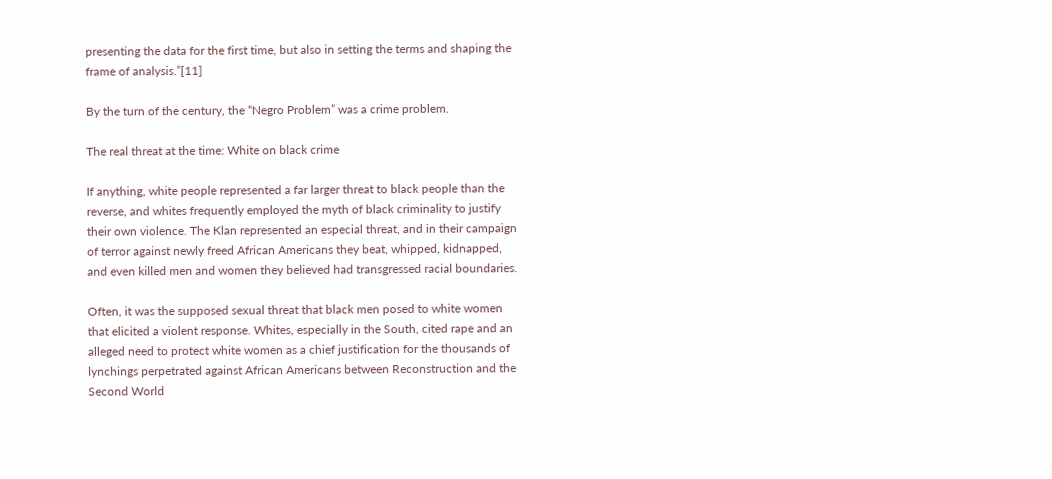presenting the data for the first time, but also in setting the terms and shaping the frame of analysis.”[11]

By the turn of the century, the “Negro Problem” was a crime problem.

The real threat at the time: White on black crime

If anything, white people represented a far larger threat to black people than the reverse, and whites frequently employed the myth of black criminality to justify their own violence. The Klan represented an especial threat, and in their campaign of terror against newly freed African Americans they beat, whipped, kidnapped, and even killed men and women they believed had transgressed racial boundaries.

Often, it was the supposed sexual threat that black men posed to white women that elicited a violent response. Whites, especially in the South, cited rape and an alleged need to protect white women as a chief justification for the thousands of lynchings perpetrated against African Americans between Reconstruction and the Second World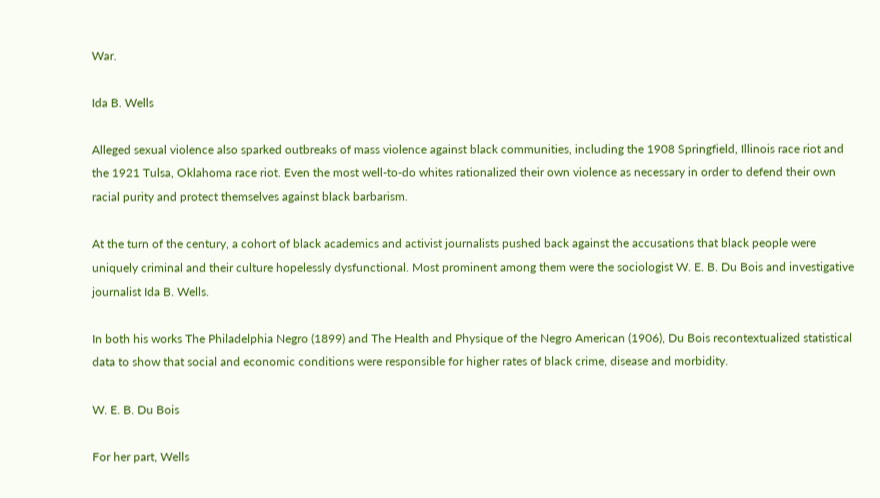War.

Ida B. Wells

Alleged sexual violence also sparked outbreaks of mass violence against black communities, including the 1908 Springfield, Illinois race riot and the 1921 Tulsa, Oklahoma race riot. Even the most well-to-do whites rationalized their own violence as necessary in order to defend their own racial purity and protect themselves against black barbarism.

At the turn of the century, a cohort of black academics and activist journalists pushed back against the accusations that black people were uniquely criminal and their culture hopelessly dysfunctional. Most prominent among them were the sociologist W. E. B. Du Bois and investigative journalist Ida B. Wells.

In both his works The Philadelphia Negro (1899) and The Health and Physique of the Negro American (1906), Du Bois recontextualized statistical data to show that social and economic conditions were responsible for higher rates of black crime, disease and morbidity.

W. E. B. Du Bois

For her part, Wells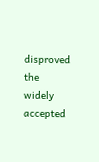disproved the widely accepted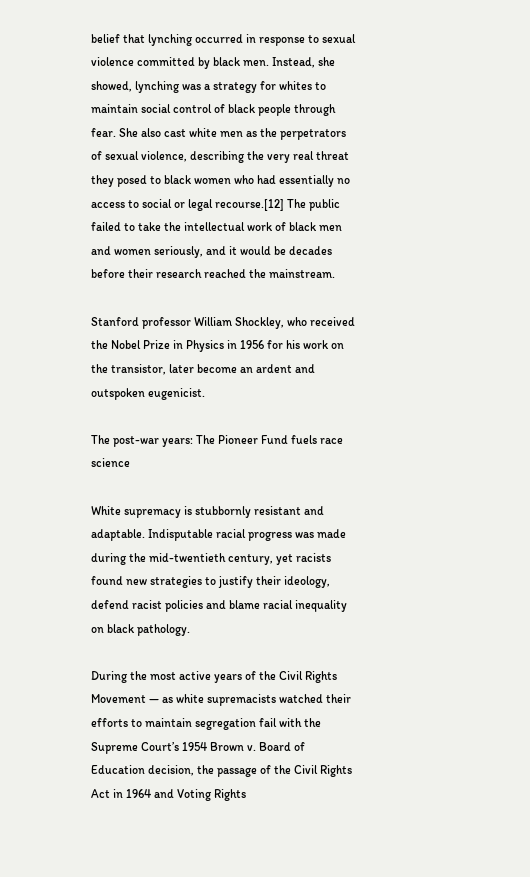belief that lynching occurred in response to sexual violence committed by black men. Instead, she showed, lynching was a strategy for whites to maintain social control of black people through fear. She also cast white men as the perpetrators of sexual violence, describing the very real threat they posed to black women who had essentially no access to social or legal recourse.[12] The public failed to take the intellectual work of black men and women seriously, and it would be decades before their research reached the mainstream.

Stanford professor William Shockley, who received the Nobel Prize in Physics in 1956 for his work on the transistor, later become an ardent and outspoken eugenicist.

The post-war years: The Pioneer Fund fuels race science

White supremacy is stubbornly resistant and adaptable. Indisputable racial progress was made during the mid-twentieth century, yet racists found new strategies to justify their ideology, defend racist policies and blame racial inequality on black pathology.

During the most active years of the Civil Rights Movement — as white supremacists watched their efforts to maintain segregation fail with the Supreme Court’s 1954 Brown v. Board of Education decision, the passage of the Civil Rights Act in 1964 and Voting Rights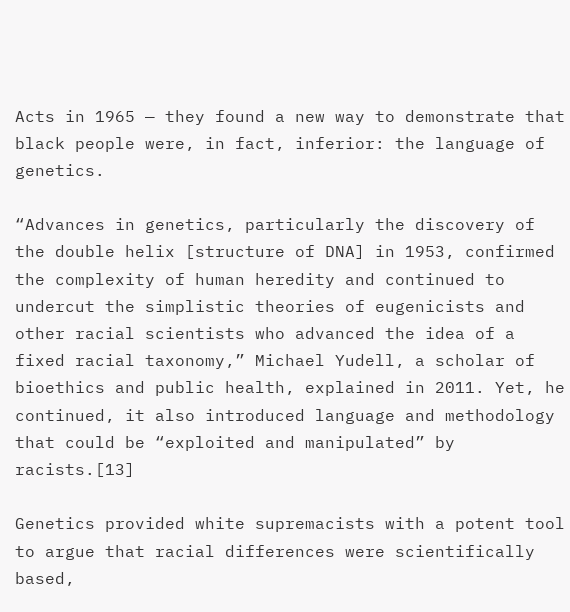Acts in 1965 — they found a new way to demonstrate that black people were, in fact, inferior: the language of genetics.

“Advances in genetics, particularly the discovery of the double helix [structure of DNA] in 1953, confirmed the complexity of human heredity and continued to undercut the simplistic theories of eugenicists and other racial scientists who advanced the idea of a fixed racial taxonomy,” Michael Yudell, a scholar of bioethics and public health, explained in 2011. Yet, he continued, it also introduced language and methodology that could be “exploited and manipulated” by racists.[13]

Genetics provided white supremacists with a potent tool to argue that racial differences were scientifically based,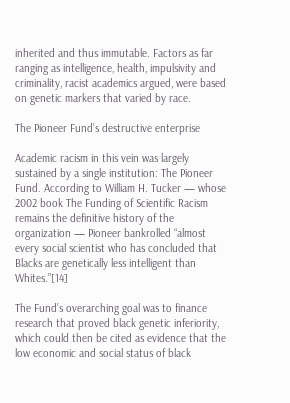inherited and thus immutable. Factors as far ranging as intelligence, health, impulsivity and criminality, racist academics argued, were based on genetic markers that varied by race.

The Pioneer Fund’s destructive enterprise

Academic racism in this vein was largely sustained by a single institution: The Pioneer Fund. According to William H. Tucker — whose 2002 book The Funding of Scientific Racism remains the definitive history of the organization — Pioneer bankrolled “almost every social scientist who has concluded that Blacks are genetically less intelligent than Whites.”[14]

The Fund’s overarching goal was to finance research that proved black genetic inferiority, which could then be cited as evidence that the low economic and social status of black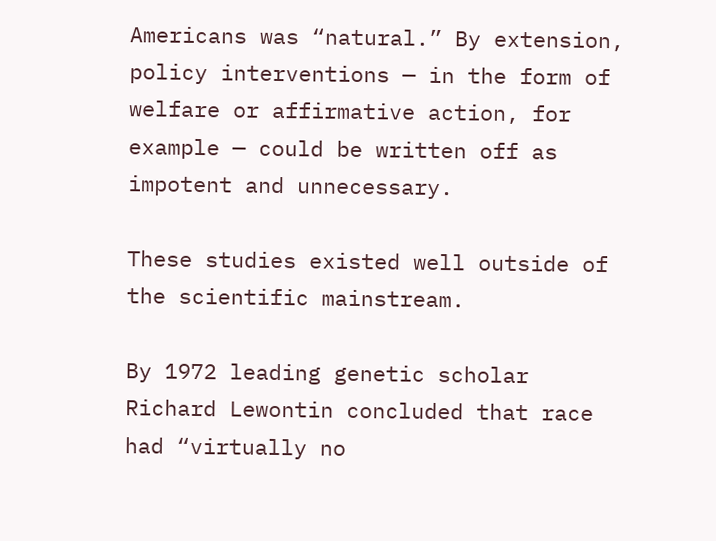Americans was “natural.” By extension, policy interventions — in the form of welfare or affirmative action, for example — could be written off as impotent and unnecessary.

These studies existed well outside of the scientific mainstream.

By 1972 leading genetic scholar Richard Lewontin concluded that race had “virtually no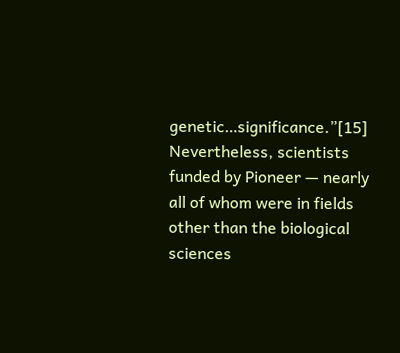genetic…significance.”[15] Nevertheless, scientists funded by Pioneer — nearly all of whom were in fields other than the biological sciences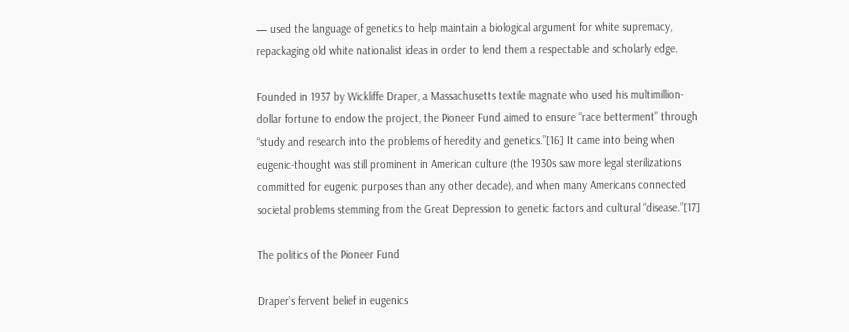— used the language of genetics to help maintain a biological argument for white supremacy, repackaging old white nationalist ideas in order to lend them a respectable and scholarly edge.

Founded in 1937 by Wickliffe Draper, a Massachusetts textile magnate who used his multimillion-dollar fortune to endow the project, the Pioneer Fund aimed to ensure “race betterment” through “study and research into the problems of heredity and genetics.”[16] It came into being when eugenic-thought was still prominent in American culture (the 1930s saw more legal sterilizations committed for eugenic purposes than any other decade), and when many Americans connected societal problems stemming from the Great Depression to genetic factors and cultural “disease.”[17]

The politics of the Pioneer Fund

Draper’s fervent belief in eugenics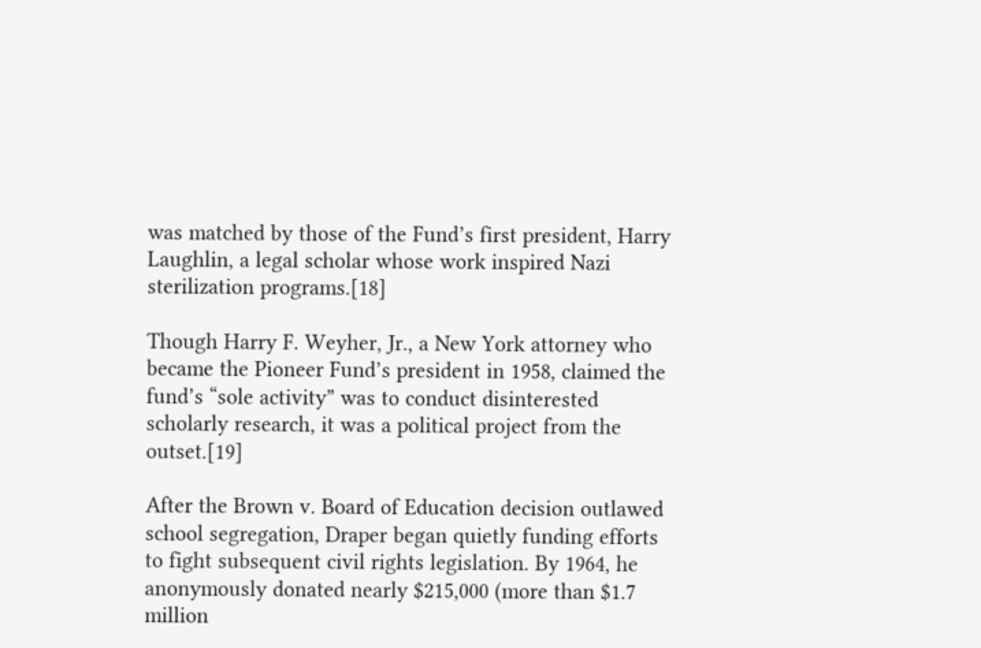was matched by those of the Fund’s first president, Harry Laughlin, a legal scholar whose work inspired Nazi sterilization programs.[18]

Though Harry F. Weyher, Jr., a New York attorney who became the Pioneer Fund’s president in 1958, claimed the fund’s “sole activity” was to conduct disinterested scholarly research, it was a political project from the outset.[19]

After the Brown v. Board of Education decision outlawed school segregation, Draper began quietly funding efforts to fight subsequent civil rights legislation. By 1964, he anonymously donated nearly $215,000 (more than $1.7 million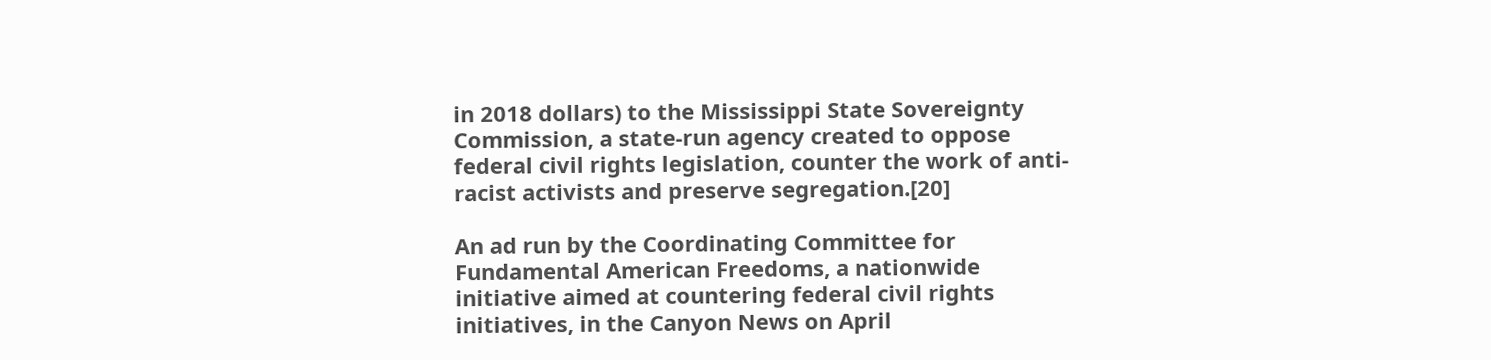in 2018 dollars) to the Mississippi State Sovereignty Commission, a state-run agency created to oppose federal civil rights legislation, counter the work of anti-racist activists and preserve segregation.[20]

An ad run by the Coordinating Committee for Fundamental American Freedoms, a nationwide initiative aimed at countering federal civil rights initiatives, in the Canyon News on April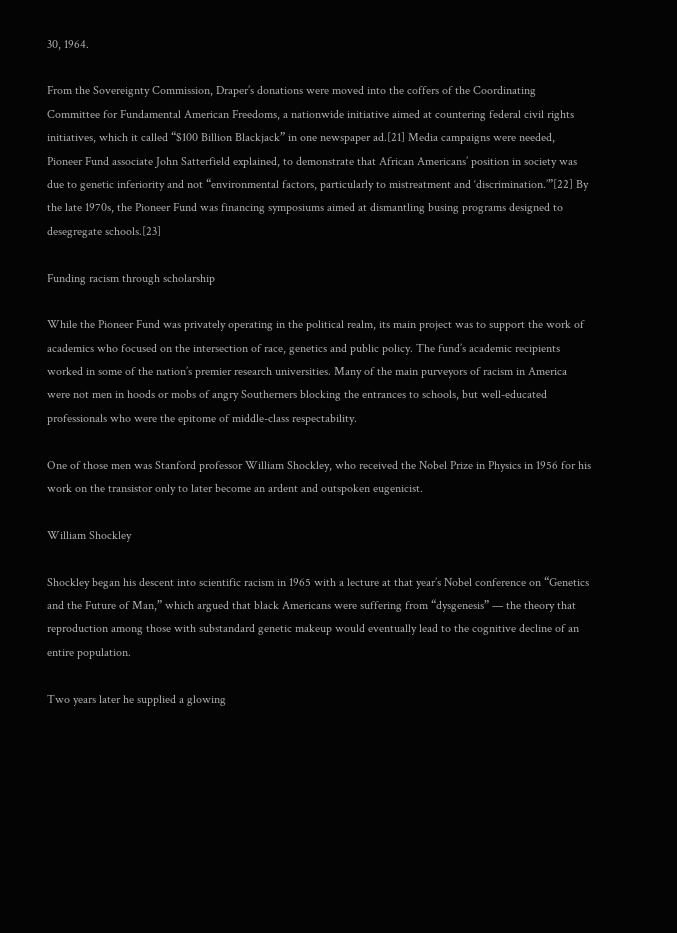30, 1964.

From the Sovereignty Commission, Draper’s donations were moved into the coffers of the Coordinating Committee for Fundamental American Freedoms, a nationwide initiative aimed at countering federal civil rights initiatives, which it called “$100 Billion Blackjack” in one newspaper ad.[21] Media campaigns were needed, Pioneer Fund associate John Satterfield explained, to demonstrate that African Americans’ position in society was due to genetic inferiority and not “environmental factors, particularly to mistreatment and ‘discrimination.’”[22] By the late 1970s, the Pioneer Fund was financing symposiums aimed at dismantling busing programs designed to desegregate schools.[23]

Funding racism through scholarship

While the Pioneer Fund was privately operating in the political realm, its main project was to support the work of academics who focused on the intersection of race, genetics and public policy. The fund’s academic recipients worked in some of the nation’s premier research universities. Many of the main purveyors of racism in America were not men in hoods or mobs of angry Southerners blocking the entrances to schools, but well-educated professionals who were the epitome of middle-class respectability.

One of those men was Stanford professor William Shockley, who received the Nobel Prize in Physics in 1956 for his work on the transistor only to later become an ardent and outspoken eugenicist.

William Shockley

Shockley began his descent into scientific racism in 1965 with a lecture at that year’s Nobel conference on “Genetics and the Future of Man,” which argued that black Americans were suffering from “dysgenesis” — the theory that reproduction among those with substandard genetic makeup would eventually lead to the cognitive decline of an entire population.

Two years later he supplied a glowing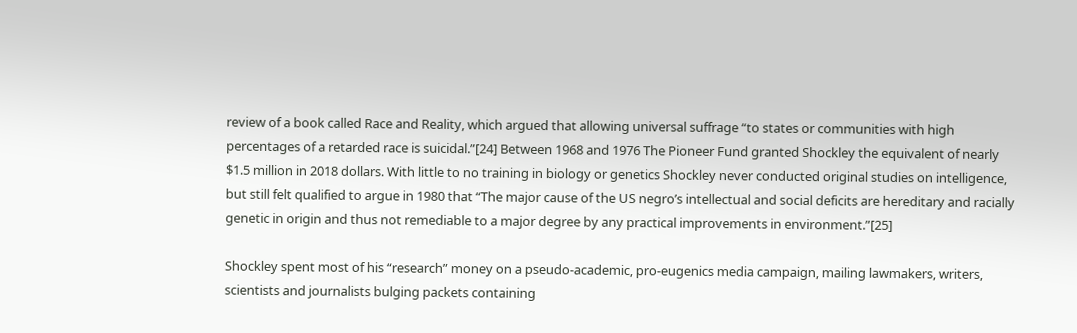review of a book called Race and Reality, which argued that allowing universal suffrage “to states or communities with high percentages of a retarded race is suicidal.”[24] Between 1968 and 1976 The Pioneer Fund granted Shockley the equivalent of nearly $1.5 million in 2018 dollars. With little to no training in biology or genetics Shockley never conducted original studies on intelligence, but still felt qualified to argue in 1980 that “The major cause of the US negro’s intellectual and social deficits are hereditary and racially genetic in origin and thus not remediable to a major degree by any practical improvements in environment.”[25]

Shockley spent most of his “research” money on a pseudo-academic, pro-eugenics media campaign, mailing lawmakers, writers, scientists and journalists bulging packets containing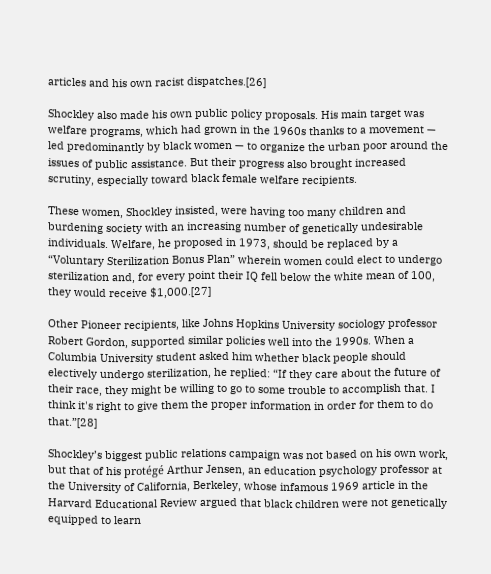articles and his own racist dispatches.[26]

Shockley also made his own public policy proposals. His main target was welfare programs, which had grown in the 1960s thanks to a movement — led predominantly by black women — to organize the urban poor around the issues of public assistance. But their progress also brought increased scrutiny, especially toward black female welfare recipients.

These women, Shockley insisted, were having too many children and burdening society with an increasing number of genetically undesirable individuals. Welfare, he proposed in 1973, should be replaced by a “Voluntary Sterilization Bonus Plan” wherein women could elect to undergo sterilization and, for every point their IQ fell below the white mean of 100, they would receive $1,000.[27]

Other Pioneer recipients, like Johns Hopkins University sociology professor Robert Gordon, supported similar policies well into the 1990s. When a Columbia University student asked him whether black people should electively undergo sterilization, he replied: “If they care about the future of their race, they might be willing to go to some trouble to accomplish that. I think it's right to give them the proper information in order for them to do that.”[28]

Shockley’s biggest public relations campaign was not based on his own work, but that of his protégé Arthur Jensen, an education psychology professor at the University of California, Berkeley, whose infamous 1969 article in the Harvard Educational Review argued that black children were not genetically equipped to learn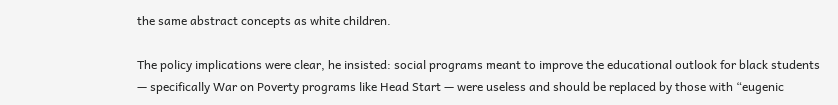the same abstract concepts as white children.

The policy implications were clear, he insisted: social programs meant to improve the educational outlook for black students — specifically War on Poverty programs like Head Start — were useless and should be replaced by those with “eugenic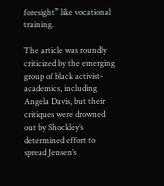foresight” like vocational training.

The article was roundly criticized by the emerging group of black activist-academics, including Angela Davis, but their critiques were drowned out by Shockley’s determined effort to spread Jensen’s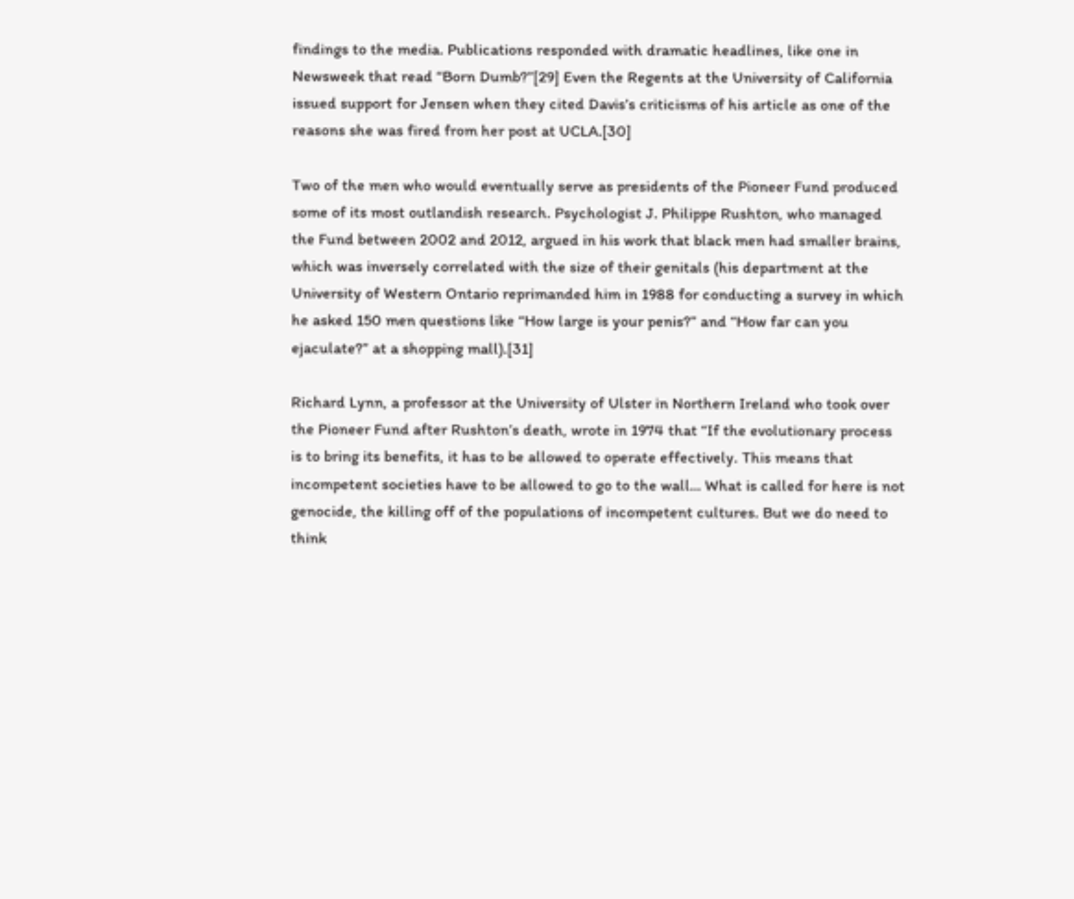findings to the media. Publications responded with dramatic headlines, like one in Newsweek that read “Born Dumb?”[29] Even the Regents at the University of California issued support for Jensen when they cited Davis’s criticisms of his article as one of the reasons she was fired from her post at UCLA.[30]

Two of the men who would eventually serve as presidents of the Pioneer Fund produced some of its most outlandish research. Psychologist J. Philippe Rushton, who managed the Fund between 2002 and 2012, argued in his work that black men had smaller brains, which was inversely correlated with the size of their genitals (his department at the University of Western Ontario reprimanded him in 1988 for conducting a survey in which he asked 150 men questions like “How large is your penis?” and “How far can you ejaculate?” at a shopping mall).[31]

Richard Lynn, a professor at the University of Ulster in Northern Ireland who took over the Pioneer Fund after Rushton’s death, wrote in 1974 that “If the evolutionary process is to bring its benefits, it has to be allowed to operate effectively. This means that incompetent societies have to be allowed to go to the wall… What is called for here is not genocide, the killing off of the populations of incompetent cultures. But we do need to think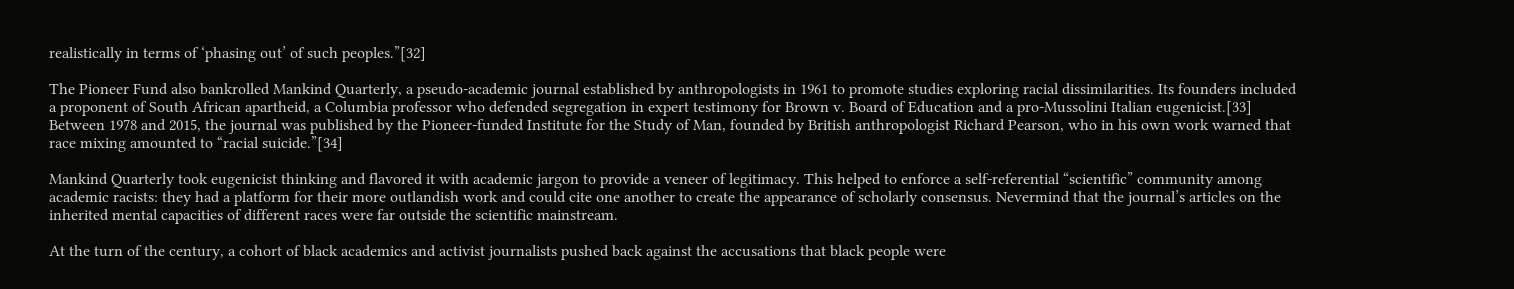realistically in terms of ‘phasing out’ of such peoples.”[32]

The Pioneer Fund also bankrolled Mankind Quarterly, a pseudo-academic journal established by anthropologists in 1961 to promote studies exploring racial dissimilarities. Its founders included a proponent of South African apartheid, a Columbia professor who defended segregation in expert testimony for Brown v. Board of Education and a pro-Mussolini Italian eugenicist.[33] Between 1978 and 2015, the journal was published by the Pioneer-funded Institute for the Study of Man, founded by British anthropologist Richard Pearson, who in his own work warned that race mixing amounted to “racial suicide.”[34]

Mankind Quarterly took eugenicist thinking and flavored it with academic jargon to provide a veneer of legitimacy. This helped to enforce a self-referential “scientific” community among academic racists: they had a platform for their more outlandish work and could cite one another to create the appearance of scholarly consensus. Nevermind that the journal’s articles on the inherited mental capacities of different races were far outside the scientific mainstream.

At the turn of the century, a cohort of black academics and activist journalists pushed back against the accusations that black people were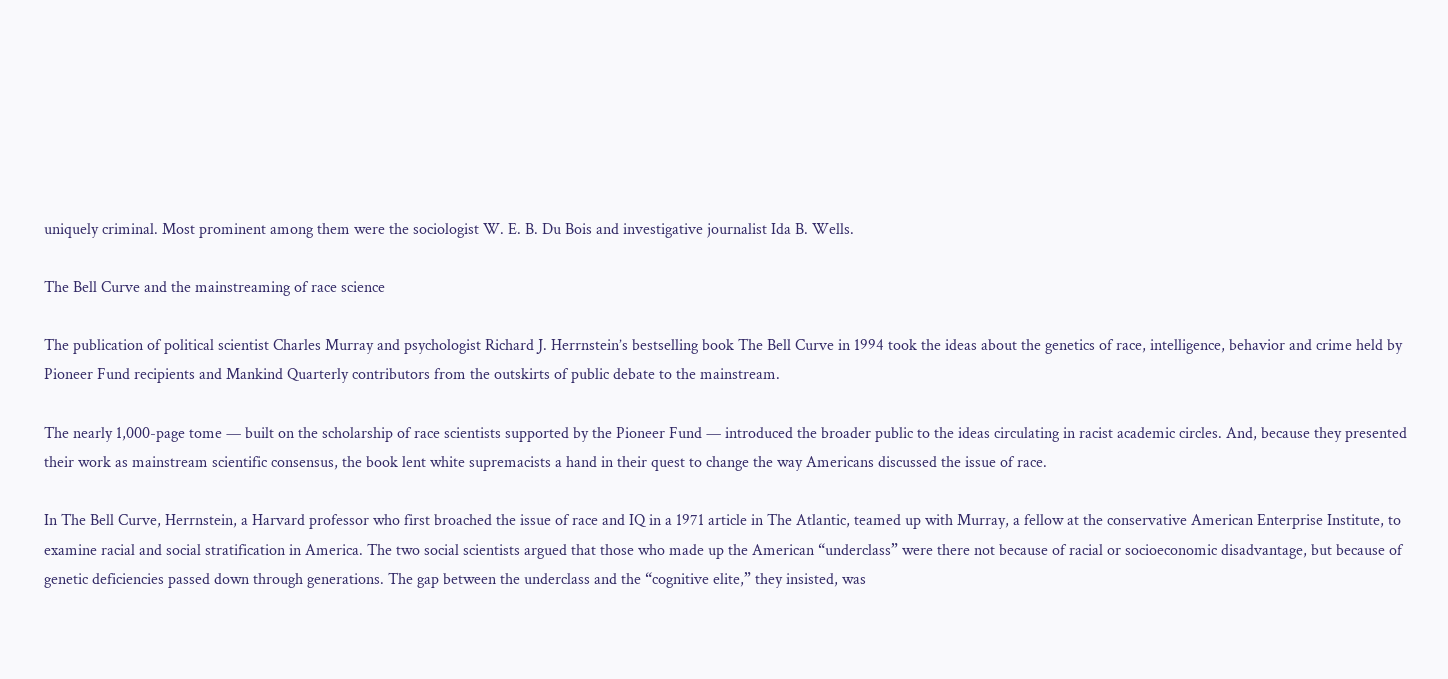uniquely criminal. Most prominent among them were the sociologist W. E. B. Du Bois and investigative journalist Ida B. Wells.

The Bell Curve and the mainstreaming of race science

The publication of political scientist Charles Murray and psychologist Richard J. Herrnstein’s bestselling book The Bell Curve in 1994 took the ideas about the genetics of race, intelligence, behavior and crime held by Pioneer Fund recipients and Mankind Quarterly contributors from the outskirts of public debate to the mainstream.

The nearly 1,000-page tome — built on the scholarship of race scientists supported by the Pioneer Fund — introduced the broader public to the ideas circulating in racist academic circles. And, because they presented their work as mainstream scientific consensus, the book lent white supremacists a hand in their quest to change the way Americans discussed the issue of race.

In The Bell Curve, Herrnstein, a Harvard professor who first broached the issue of race and IQ in a 1971 article in The Atlantic, teamed up with Murray, a fellow at the conservative American Enterprise Institute, to examine racial and social stratification in America. The two social scientists argued that those who made up the American “underclass” were there not because of racial or socioeconomic disadvantage, but because of genetic deficiencies passed down through generations. The gap between the underclass and the “cognitive elite,” they insisted, was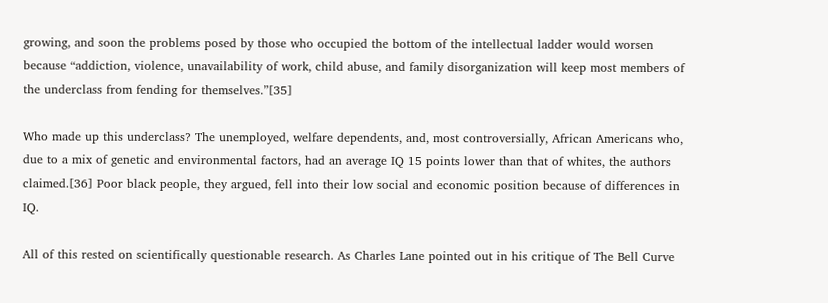growing, and soon the problems posed by those who occupied the bottom of the intellectual ladder would worsen because “addiction, violence, unavailability of work, child abuse, and family disorganization will keep most members of the underclass from fending for themselves.”[35]

Who made up this underclass? The unemployed, welfare dependents, and, most controversially, African Americans who, due to a mix of genetic and environmental factors, had an average IQ 15 points lower than that of whites, the authors claimed.[36] Poor black people, they argued, fell into their low social and economic position because of differences in IQ.

All of this rested on scientifically questionable research. As Charles Lane pointed out in his critique of The Bell Curve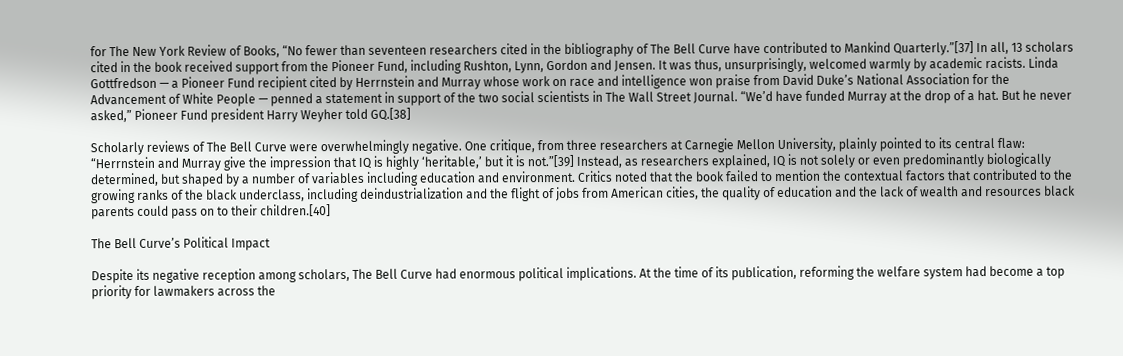for The New York Review of Books, “No fewer than seventeen researchers cited in the bibliography of The Bell Curve have contributed to Mankind Quarterly.”[37] In all, 13 scholars cited in the book received support from the Pioneer Fund, including Rushton, Lynn, Gordon and Jensen. It was thus, unsurprisingly, welcomed warmly by academic racists. Linda Gottfredson — a Pioneer Fund recipient cited by Herrnstein and Murray whose work on race and intelligence won praise from David Duke’s National Association for the Advancement of White People — penned a statement in support of the two social scientists in The Wall Street Journal. “We’d have funded Murray at the drop of a hat. But he never asked,” Pioneer Fund president Harry Weyher told GQ.[38]

Scholarly reviews of The Bell Curve were overwhelmingly negative. One critique, from three researchers at Carnegie Mellon University, plainly pointed to its central flaw: “Herrnstein and Murray give the impression that IQ is highly ‘heritable,’ but it is not.”[39] Instead, as researchers explained, IQ is not solely or even predominantly biologically determined, but shaped by a number of variables including education and environment. Critics noted that the book failed to mention the contextual factors that contributed to the growing ranks of the black underclass, including deindustrialization and the flight of jobs from American cities, the quality of education and the lack of wealth and resources black parents could pass on to their children.[40]

The Bell Curve’s Political Impact

Despite its negative reception among scholars, The Bell Curve had enormous political implications. At the time of its publication, reforming the welfare system had become a top priority for lawmakers across the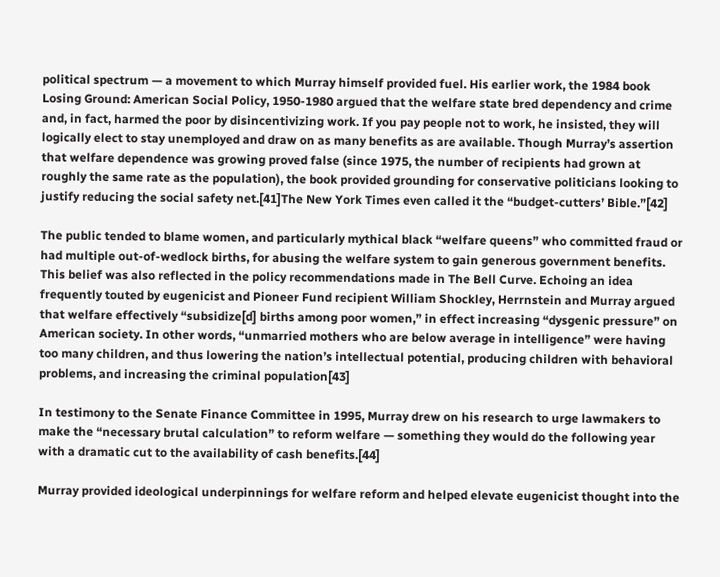political spectrum — a movement to which Murray himself provided fuel. His earlier work, the 1984 book Losing Ground: American Social Policy, 1950-1980 argued that the welfare state bred dependency and crime and, in fact, harmed the poor by disincentivizing work. If you pay people not to work, he insisted, they will logically elect to stay unemployed and draw on as many benefits as are available. Though Murray’s assertion that welfare dependence was growing proved false (since 1975, the number of recipients had grown at roughly the same rate as the population), the book provided grounding for conservative politicians looking to justify reducing the social safety net.[41]The New York Times even called it the “budget-cutters’ Bible.”[42]

The public tended to blame women, and particularly mythical black “welfare queens” who committed fraud or had multiple out-of-wedlock births, for abusing the welfare system to gain generous government benefits. This belief was also reflected in the policy recommendations made in The Bell Curve. Echoing an idea frequently touted by eugenicist and Pioneer Fund recipient William Shockley, Herrnstein and Murray argued that welfare effectively “subsidize[d] births among poor women,” in effect increasing “dysgenic pressure” on American society. In other words, “unmarried mothers who are below average in intelligence” were having too many children, and thus lowering the nation’s intellectual potential, producing children with behavioral problems, and increasing the criminal population[43]

In testimony to the Senate Finance Committee in 1995, Murray drew on his research to urge lawmakers to make the “necessary brutal calculation” to reform welfare — something they would do the following year with a dramatic cut to the availability of cash benefits.[44]

Murray provided ideological underpinnings for welfare reform and helped elevate eugenicist thought into the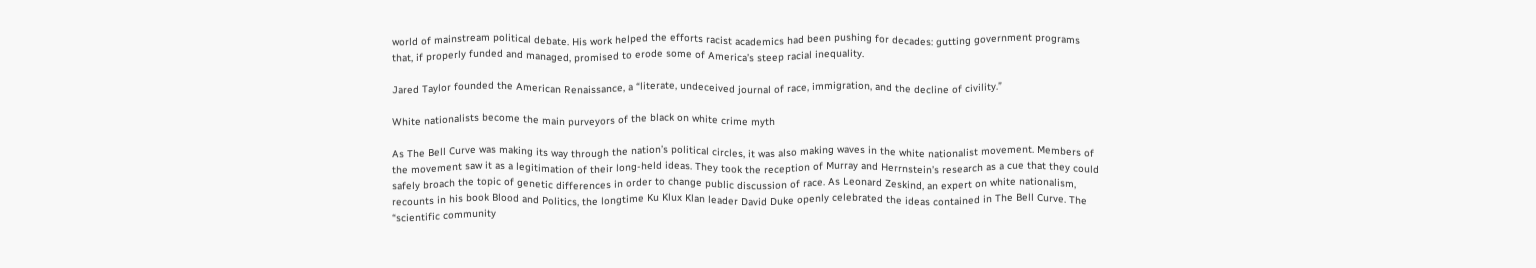world of mainstream political debate. His work helped the efforts racist academics had been pushing for decades: gutting government programs that, if properly funded and managed, promised to erode some of America’s steep racial inequality.

Jared Taylor founded the American Renaissance, a “literate, undeceived journal of race, immigration, and the decline of civility.”

White nationalists become the main purveyors of the black on white crime myth

As The Bell Curve was making its way through the nation’s political circles, it was also making waves in the white nationalist movement. Members of the movement saw it as a legitimation of their long-held ideas. They took the reception of Murray and Herrnstein’s research as a cue that they could safely broach the topic of genetic differences in order to change public discussion of race. As Leonard Zeskind, an expert on white nationalism, recounts in his book Blood and Politics, the longtime Ku Klux Klan leader David Duke openly celebrated the ideas contained in The Bell Curve. The “scientific community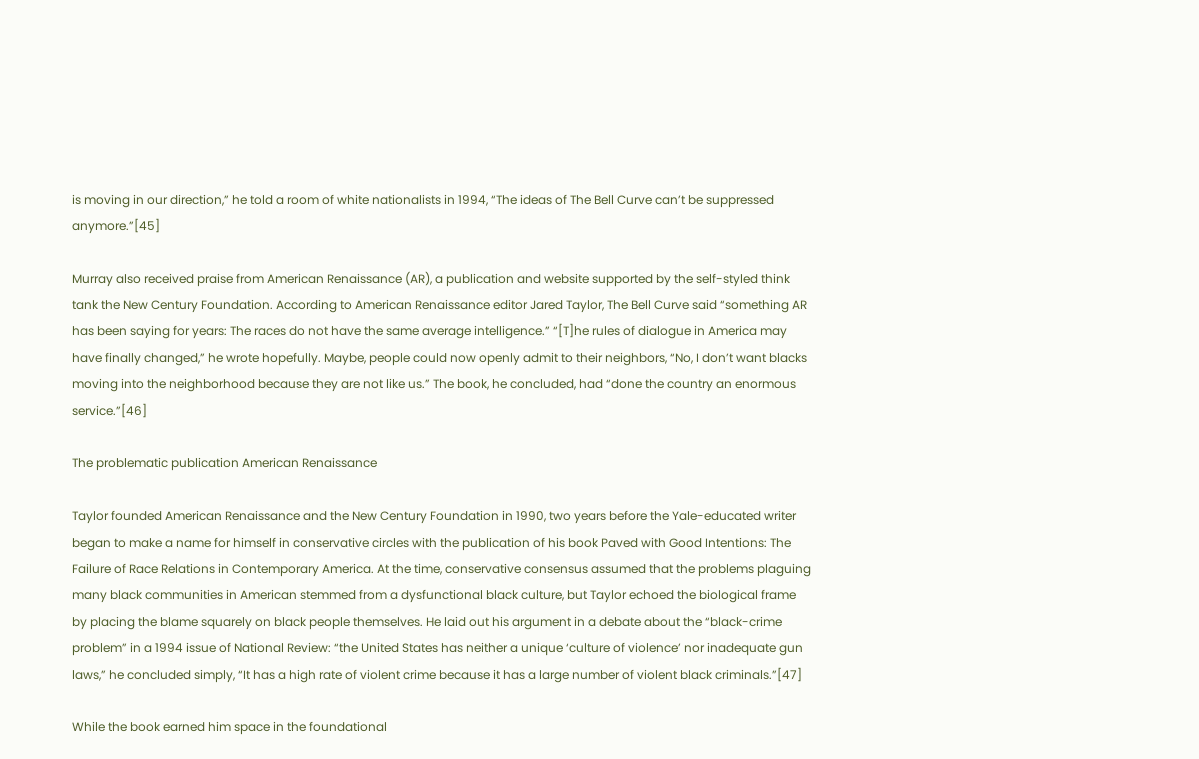is moving in our direction,” he told a room of white nationalists in 1994, “The ideas of The Bell Curve can’t be suppressed anymore.”[45]

Murray also received praise from American Renaissance (AR), a publication and website supported by the self-styled think tank the New Century Foundation. According to American Renaissance editor Jared Taylor, The Bell Curve said “something AR has been saying for years: The races do not have the same average intelligence.” “[T]he rules of dialogue in America may have finally changed,” he wrote hopefully. Maybe, people could now openly admit to their neighbors, “No, I don’t want blacks moving into the neighborhood because they are not like us.” The book, he concluded, had “done the country an enormous service.”[46]

The problematic publication American Renaissance

Taylor founded American Renaissance and the New Century Foundation in 1990, two years before the Yale-educated writer began to make a name for himself in conservative circles with the publication of his book Paved with Good Intentions: The Failure of Race Relations in Contemporary America. At the time, conservative consensus assumed that the problems plaguing many black communities in American stemmed from a dysfunctional black culture, but Taylor echoed the biological frame by placing the blame squarely on black people themselves. He laid out his argument in a debate about the “black-crime problem” in a 1994 issue of National Review: “the United States has neither a unique ‘culture of violence’ nor inadequate gun laws,” he concluded simply, “It has a high rate of violent crime because it has a large number of violent black criminals.”[47]

While the book earned him space in the foundational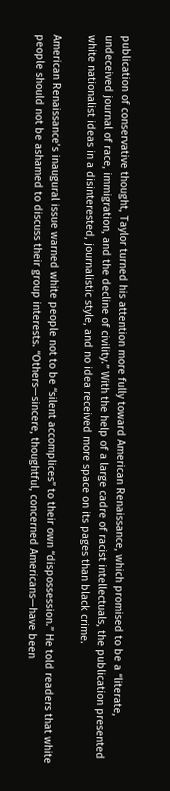publication of conservative thought, Taylor turned his attention more fully toward American Renaissance, which promised to be a “literate, undeceived journal of race, immigration, and the decline of civility.” With the help of a large cadre of racist intellectuals, the publication presented white nationalist ideas in a disinterested, journalistic style, and no idea received more space on its pages than black crime.

American Renaissance’s inaugural issue warned white people not to be “silent accomplices” to their own “dispossession.” He told readers that white people should not be ashamed to discuss their group interests. “Others—sincere, thoughtful, concerned Americans—have been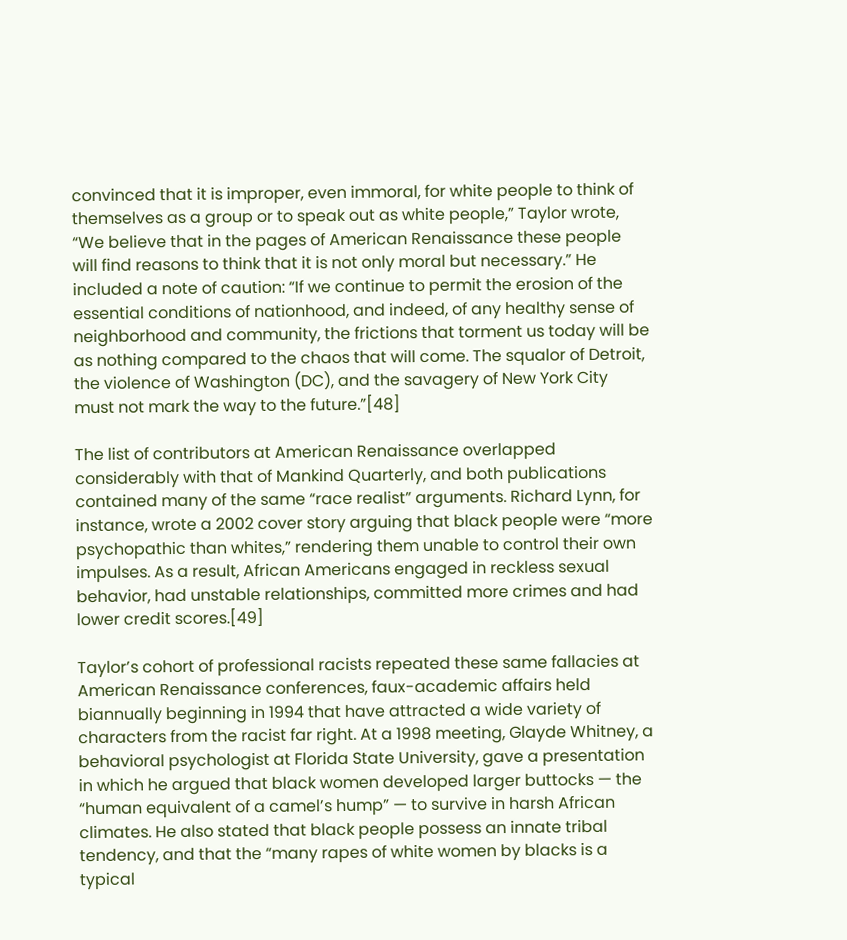convinced that it is improper, even immoral, for white people to think of themselves as a group or to speak out as white people,” Taylor wrote, “We believe that in the pages of American Renaissance these people will find reasons to think that it is not only moral but necessary.” He included a note of caution: “If we continue to permit the erosion of the essential conditions of nationhood, and indeed, of any healthy sense of neighborhood and community, the frictions that torment us today will be as nothing compared to the chaos that will come. The squalor of Detroit, the violence of Washington (DC), and the savagery of New York City must not mark the way to the future.”[48]

The list of contributors at American Renaissance overlapped considerably with that of Mankind Quarterly, and both publications contained many of the same “race realist” arguments. Richard Lynn, for instance, wrote a 2002 cover story arguing that black people were “more psychopathic than whites,” rendering them unable to control their own impulses. As a result, African Americans engaged in reckless sexual behavior, had unstable relationships, committed more crimes and had lower credit scores.[49]

Taylor’s cohort of professional racists repeated these same fallacies at American Renaissance conferences, faux-academic affairs held biannually beginning in 1994 that have attracted a wide variety of characters from the racist far right. At a 1998 meeting, Glayde Whitney, a behavioral psychologist at Florida State University, gave a presentation in which he argued that black women developed larger buttocks — the “human equivalent of a camel’s hump” — to survive in harsh African climates. He also stated that black people possess an innate tribal tendency, and that the “many rapes of white women by blacks is a typical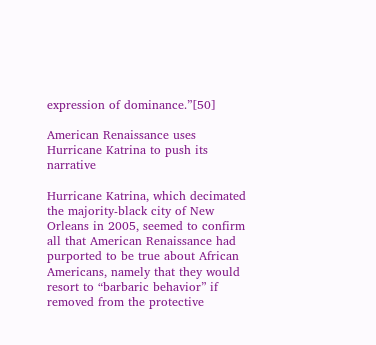expression of dominance.”[50]

American Renaissance uses Hurricane Katrina to push its narrative

Hurricane Katrina, which decimated the majority-black city of New Orleans in 2005, seemed to confirm all that American Renaissance had purported to be true about African Americans, namely that they would resort to “barbaric behavior” if removed from the protective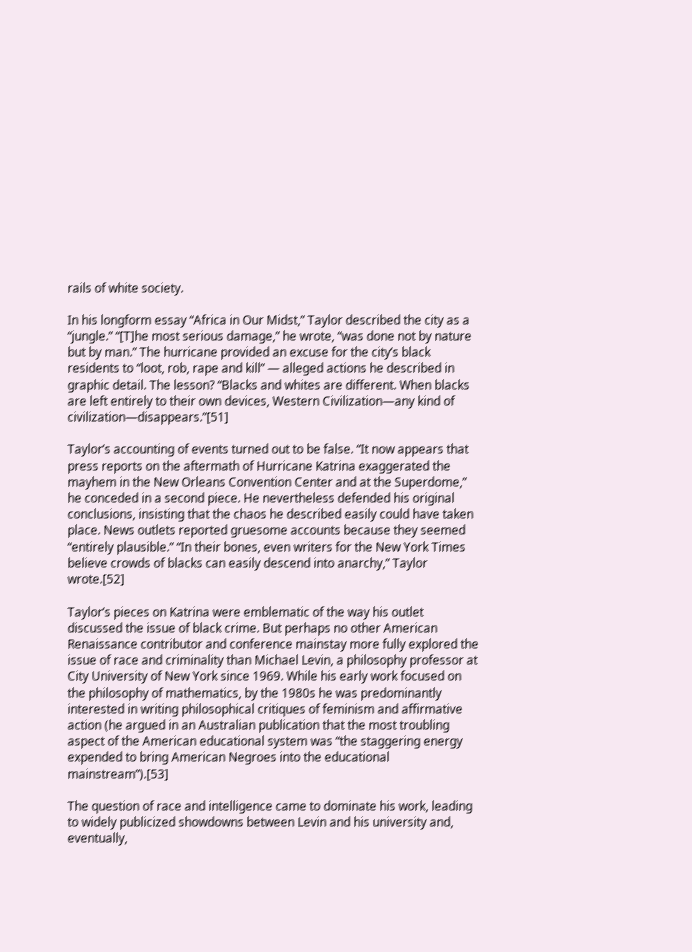rails of white society.

In his longform essay “Africa in Our Midst,” Taylor described the city as a “jungle.” “[T]he most serious damage,” he wrote, “was done not by nature but by man.” The hurricane provided an excuse for the city’s black residents to “loot, rob, rape and kill” — alleged actions he described in graphic detail. The lesson? “Blacks and whites are different. When blacks are left entirely to their own devices, Western Civilization—any kind of civilization—disappears.”[51]

Taylor’s accounting of events turned out to be false. “It now appears that press reports on the aftermath of Hurricane Katrina exaggerated the mayhem in the New Orleans Convention Center and at the Superdome,” he conceded in a second piece. He nevertheless defended his original conclusions, insisting that the chaos he described easily could have taken place. News outlets reported gruesome accounts because they seemed “entirely plausible.” “In their bones, even writers for the New York Times believe crowds of blacks can easily descend into anarchy,” Taylor wrote.[52]

Taylor’s pieces on Katrina were emblematic of the way his outlet discussed the issue of black crime. But perhaps no other American Renaissance contributor and conference mainstay more fully explored the issue of race and criminality than Michael Levin, a philosophy professor at City University of New York since 1969. While his early work focused on the philosophy of mathematics, by the 1980s he was predominantly interested in writing philosophical critiques of feminism and affirmative action (he argued in an Australian publication that the most troubling aspect of the American educational system was “the staggering energy expended to bring American Negroes into the educational mainstream”).[53]

The question of race and intelligence came to dominate his work, leading to widely publicized showdowns between Levin and his university and, eventually,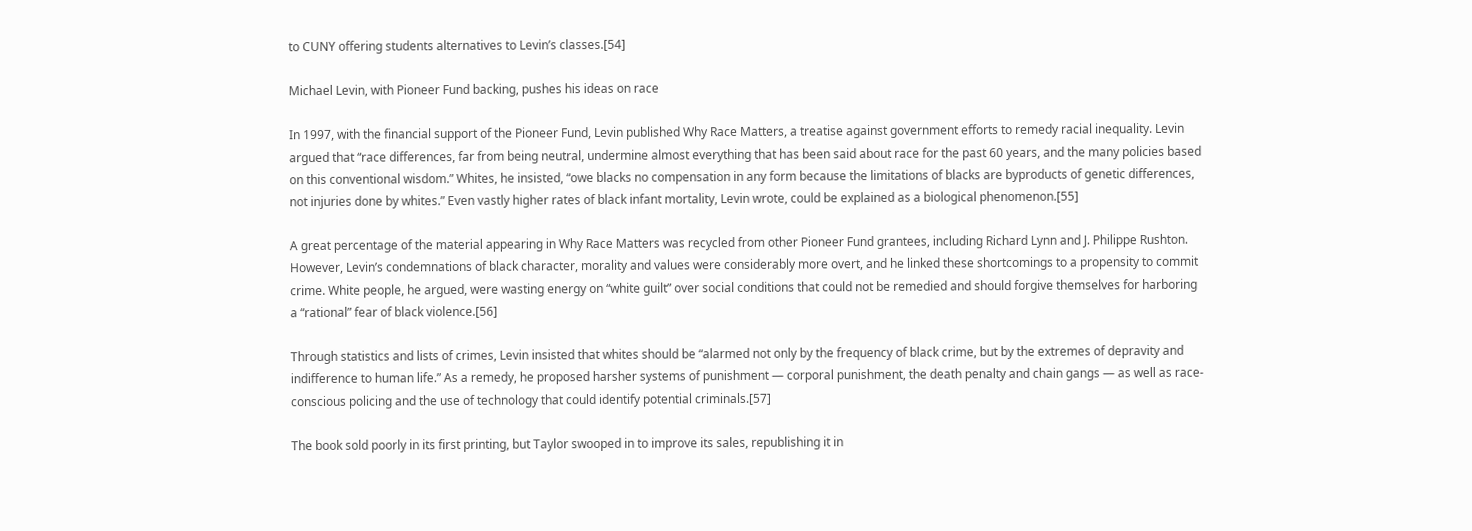to CUNY offering students alternatives to Levin’s classes.[54]

Michael Levin, with Pioneer Fund backing, pushes his ideas on race

In 1997, with the financial support of the Pioneer Fund, Levin published Why Race Matters, a treatise against government efforts to remedy racial inequality. Levin argued that “race differences, far from being neutral, undermine almost everything that has been said about race for the past 60 years, and the many policies based on this conventional wisdom.” Whites, he insisted, “owe blacks no compensation in any form because the limitations of blacks are byproducts of genetic differences, not injuries done by whites.” Even vastly higher rates of black infant mortality, Levin wrote, could be explained as a biological phenomenon.[55]

A great percentage of the material appearing in Why Race Matters was recycled from other Pioneer Fund grantees, including Richard Lynn and J. Philippe Rushton. However, Levin’s condemnations of black character, morality and values were considerably more overt, and he linked these shortcomings to a propensity to commit crime. White people, he argued, were wasting energy on “white guilt” over social conditions that could not be remedied and should forgive themselves for harboring a “rational” fear of black violence.[56]

Through statistics and lists of crimes, Levin insisted that whites should be “alarmed not only by the frequency of black crime, but by the extremes of depravity and indifference to human life.” As a remedy, he proposed harsher systems of punishment — corporal punishment, the death penalty and chain gangs — as well as race-conscious policing and the use of technology that could identify potential criminals.[57]

The book sold poorly in its first printing, but Taylor swooped in to improve its sales, republishing it in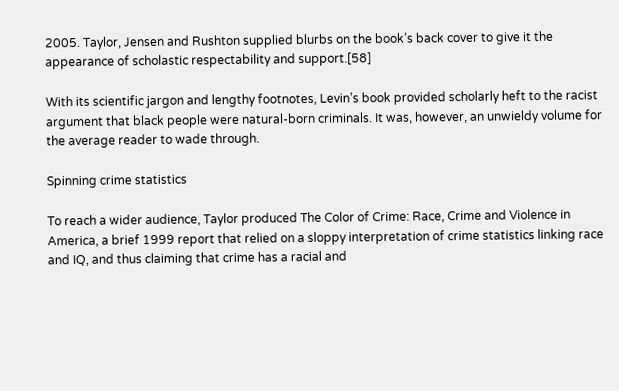2005. Taylor, Jensen and Rushton supplied blurbs on the book’s back cover to give it the appearance of scholastic respectability and support.[58]

With its scientific jargon and lengthy footnotes, Levin’s book provided scholarly heft to the racist argument that black people were natural-born criminals. It was, however, an unwieldy volume for the average reader to wade through.

Spinning crime statistics

To reach a wider audience, Taylor produced The Color of Crime: Race, Crime and Violence in America, a brief 1999 report that relied on a sloppy interpretation of crime statistics linking race and IQ, and thus claiming that crime has a racial and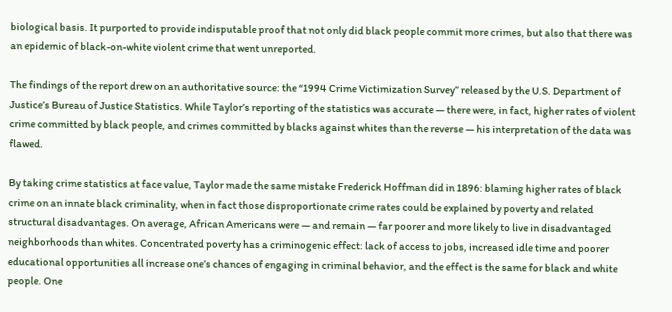biological basis. It purported to provide indisputable proof that not only did black people commit more crimes, but also that there was an epidemic of black-on-white violent crime that went unreported.

The findings of the report drew on an authoritative source: the “1994 Crime Victimization Survey” released by the U.S. Department of Justice’s Bureau of Justice Statistics. While Taylor’s reporting of the statistics was accurate — there were, in fact, higher rates of violent crime committed by black people, and crimes committed by blacks against whites than the reverse — his interpretation of the data was flawed.

By taking crime statistics at face value, Taylor made the same mistake Frederick Hoffman did in 1896: blaming higher rates of black crime on an innate black criminality, when in fact those disproportionate crime rates could be explained by poverty and related structural disadvantages. On average, African Americans were — and remain — far poorer and more likely to live in disadvantaged neighborhoods than whites. Concentrated poverty has a criminogenic effect: lack of access to jobs, increased idle time and poorer educational opportunities all increase one’s chances of engaging in criminal behavior, and the effect is the same for black and white people. One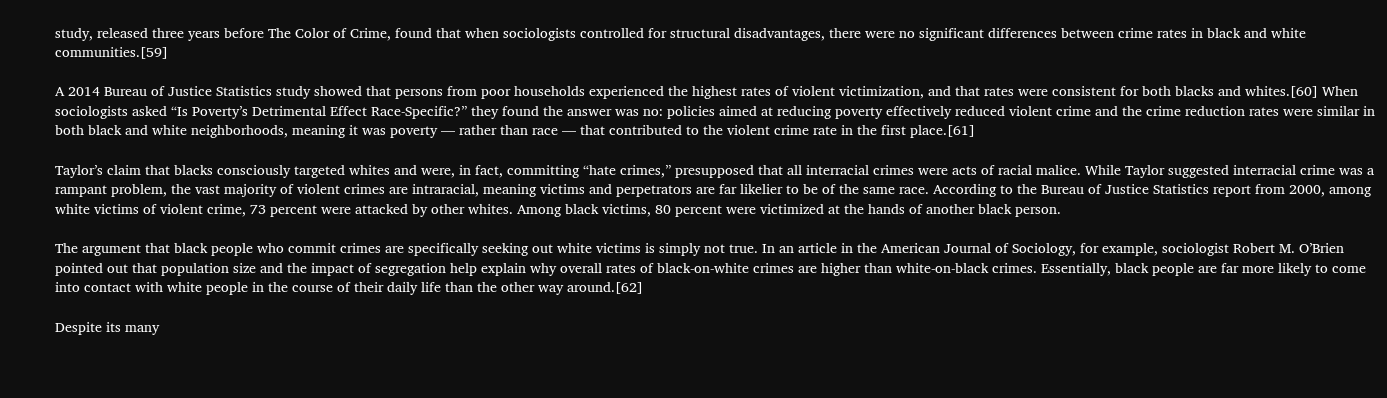study, released three years before The Color of Crime, found that when sociologists controlled for structural disadvantages, there were no significant differences between crime rates in black and white communities.[59]

A 2014 Bureau of Justice Statistics study showed that persons from poor households experienced the highest rates of violent victimization, and that rates were consistent for both blacks and whites.[60] When sociologists asked “Is Poverty’s Detrimental Effect Race-Specific?” they found the answer was no: policies aimed at reducing poverty effectively reduced violent crime and the crime reduction rates were similar in both black and white neighborhoods, meaning it was poverty — rather than race — that contributed to the violent crime rate in the first place.[61]

Taylor’s claim that blacks consciously targeted whites and were, in fact, committing “hate crimes,” presupposed that all interracial crimes were acts of racial malice. While Taylor suggested interracial crime was a rampant problem, the vast majority of violent crimes are intraracial, meaning victims and perpetrators are far likelier to be of the same race. According to the Bureau of Justice Statistics report from 2000, among white victims of violent crime, 73 percent were attacked by other whites. Among black victims, 80 percent were victimized at the hands of another black person.

The argument that black people who commit crimes are specifically seeking out white victims is simply not true. In an article in the American Journal of Sociology, for example, sociologist Robert M. O’Brien pointed out that population size and the impact of segregation help explain why overall rates of black-on-white crimes are higher than white-on-black crimes. Essentially, black people are far more likely to come into contact with white people in the course of their daily life than the other way around.[62]

Despite its many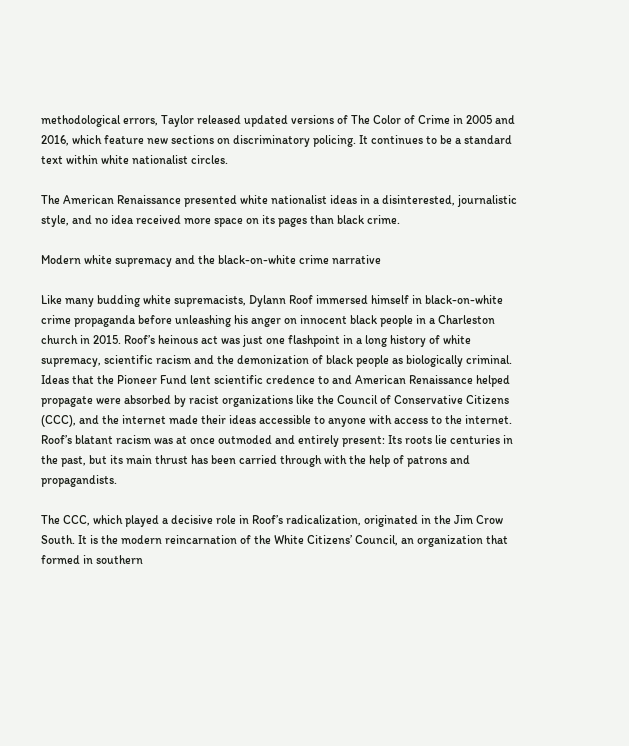methodological errors, Taylor released updated versions of The Color of Crime in 2005 and 2016, which feature new sections on discriminatory policing. It continues to be a standard text within white nationalist circles.

The American Renaissance presented white nationalist ideas in a disinterested, journalistic style, and no idea received more space on its pages than black crime.

Modern white supremacy and the black-on-white crime narrative

Like many budding white supremacists, Dylann Roof immersed himself in black-on-white crime propaganda before unleashing his anger on innocent black people in a Charleston church in 2015. Roof’s heinous act was just one flashpoint in a long history of white supremacy, scientific racism and the demonization of black people as biologically criminal. Ideas that the Pioneer Fund lent scientific credence to and American Renaissance helped propagate were absorbed by racist organizations like the Council of Conservative Citizens (CCC), and the internet made their ideas accessible to anyone with access to the internet. Roof’s blatant racism was at once outmoded and entirely present: Its roots lie centuries in the past, but its main thrust has been carried through with the help of patrons and propagandists.

The CCC, which played a decisive role in Roof’s radicalization, originated in the Jim Crow South. It is the modern reincarnation of the White Citizens’ Council, an organization that formed in southern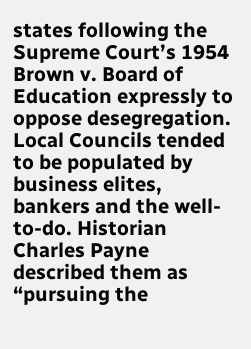states following the Supreme Court’s 1954 Brown v. Board of Education expressly to oppose desegregation. Local Councils tended to be populated by business elites, bankers and the well-to-do. Historian Charles Payne described them as “pursuing the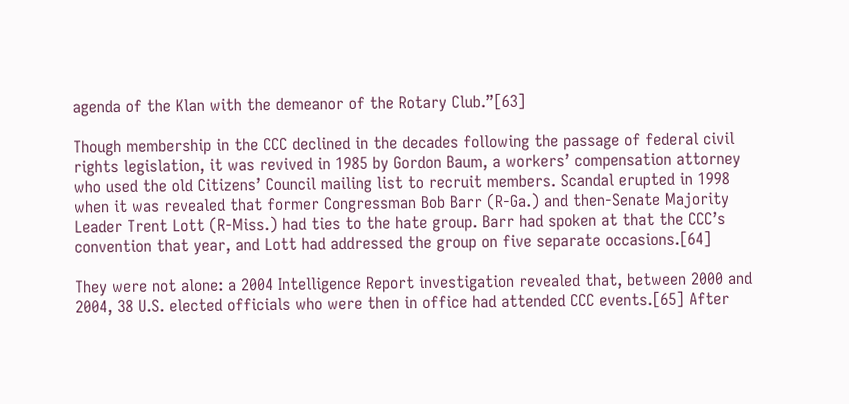agenda of the Klan with the demeanor of the Rotary Club.”[63]

Though membership in the CCC declined in the decades following the passage of federal civil rights legislation, it was revived in 1985 by Gordon Baum, a workers’ compensation attorney who used the old Citizens’ Council mailing list to recruit members. Scandal erupted in 1998 when it was revealed that former Congressman Bob Barr (R-Ga.) and then-Senate Majority Leader Trent Lott (R-Miss.) had ties to the hate group. Barr had spoken at that the CCC’s convention that year, and Lott had addressed the group on five separate occasions.[64]

They were not alone: a 2004 Intelligence Report investigation revealed that, between 2000 and 2004, 38 U.S. elected officials who were then in office had attended CCC events.[65] After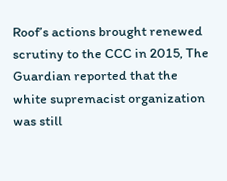Roof’s actions brought renewed scrutiny to the CCC in 2015, The Guardian reported that the white supremacist organization was still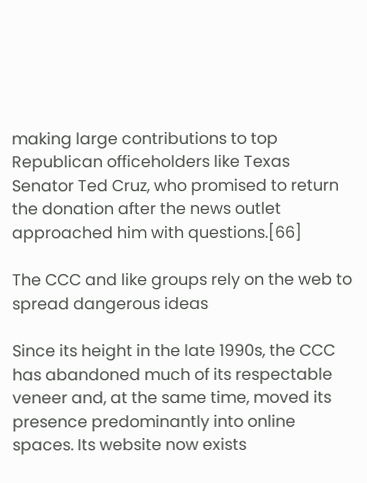making large contributions to top Republican officeholders like Texas Senator Ted Cruz, who promised to return the donation after the news outlet approached him with questions.[66]

The CCC and like groups rely on the web to spread dangerous ideas

Since its height in the late 1990s, the CCC has abandoned much of its respectable veneer and, at the same time, moved its presence predominantly into online spaces. Its website now exists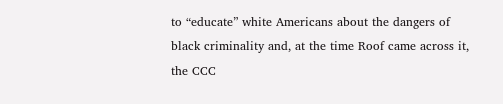to “educate” white Americans about the dangers of black criminality and, at the time Roof came across it, the CCC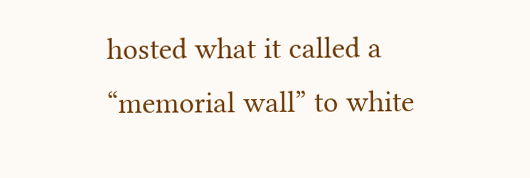hosted what it called a “memorial wall” to white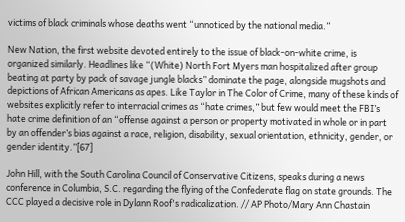victims of black criminals whose deaths went “unnoticed by the national media.”

New Nation, the first website devoted entirely to the issue of black-on-white crime, is organized similarly. Headlines like “(White) North Fort Myers man hospitalized after group beating at party by pack of savage jungle blacks” dominate the page, alongside mugshots and depictions of African Americans as apes. Like Taylor in The Color of Crime, many of these kinds of websites explicitly refer to interracial crimes as “hate crimes,” but few would meet the FBI’s hate crime definition of an “offense against a person or property motivated in whole or in part by an offender’s bias against a race, religion, disability, sexual orientation, ethnicity, gender, or gender identity.”[67]

John Hill, with the South Carolina Council of Conservative Citizens, speaks during a news conference in Columbia, S.C. regarding the flying of the Confederate flag on state grounds. The CCC played a decisive role in Dylann Roof's radicalization. // AP Photo/Mary Ann Chastain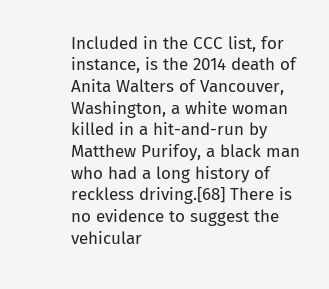Included in the CCC list, for instance, is the 2014 death of Anita Walters of Vancouver, Washington, a white woman killed in a hit-and-run by Matthew Purifoy, a black man who had a long history of reckless driving.[68] There is no evidence to suggest the vehicular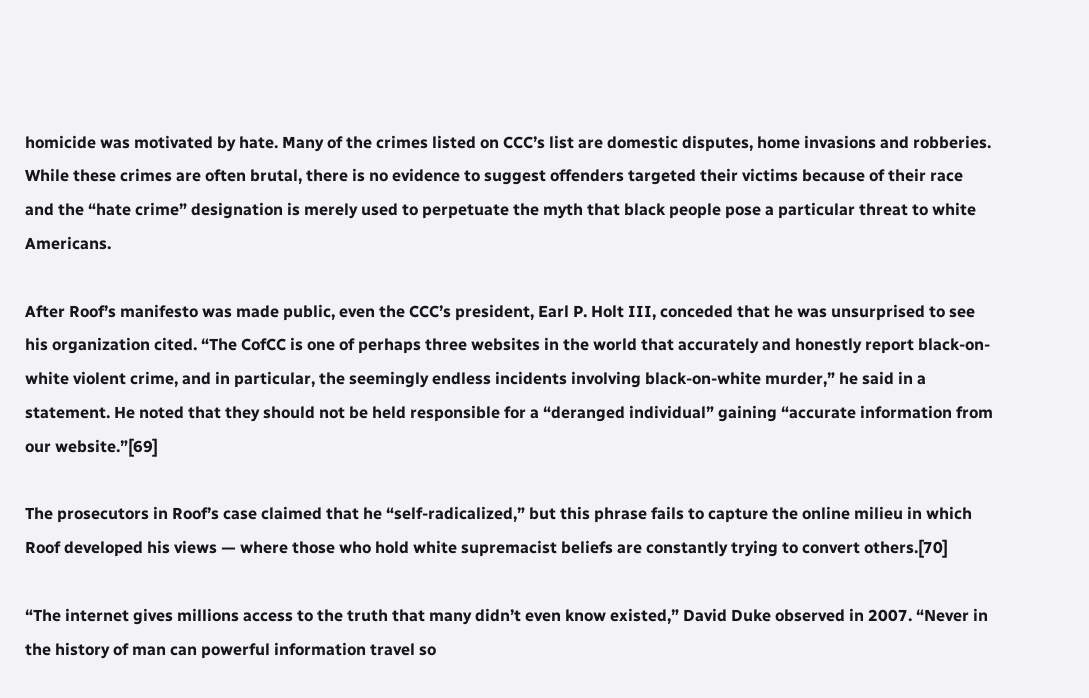homicide was motivated by hate. Many of the crimes listed on CCC’s list are domestic disputes, home invasions and robberies. While these crimes are often brutal, there is no evidence to suggest offenders targeted their victims because of their race and the “hate crime” designation is merely used to perpetuate the myth that black people pose a particular threat to white Americans.

After Roof’s manifesto was made public, even the CCC’s president, Earl P. Holt III, conceded that he was unsurprised to see his organization cited. “The CofCC is one of perhaps three websites in the world that accurately and honestly report black-on-white violent crime, and in particular, the seemingly endless incidents involving black-on-white murder,” he said in a statement. He noted that they should not be held responsible for a “deranged individual” gaining “accurate information from our website.”[69]

The prosecutors in Roof’s case claimed that he “self-radicalized,” but this phrase fails to capture the online milieu in which Roof developed his views — where those who hold white supremacist beliefs are constantly trying to convert others.[70]

“The internet gives millions access to the truth that many didn’t even know existed,” David Duke observed in 2007. “Never in the history of man can powerful information travel so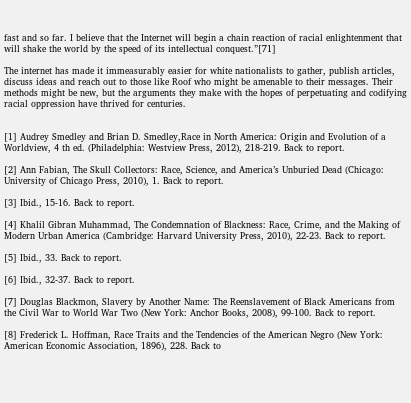fast and so far. I believe that the Internet will begin a chain reaction of racial enlightenment that will shake the world by the speed of its intellectual conquest.”[71]

The internet has made it immeasurably easier for white nationalists to gather, publish articles, discuss ideas and reach out to those like Roof who might be amenable to their messages. Their methods might be new, but the arguments they make with the hopes of perpetuating and codifying racial oppression have thrived for centuries.


[1] Audrey Smedley and Brian D. Smedley,Race in North America: Origin and Evolution of a Worldview, 4 th ed. (Philadelphia: Westview Press, 2012), 218-219. Back to report.

[2] Ann Fabian, The Skull Collectors: Race, Science, and America’s Unburied Dead (Chicago: University of Chicago Press, 2010), 1. Back to report.

[3] Ibid., 15-16. Back to report.

[4] Khalil Gibran Muhammad, The Condemnation of Blackness: Race, Crime, and the Making of Modern Urban America (Cambridge: Harvard University Press, 2010), 22-23. Back to report.

[5] Ibid., 33. Back to report.

[6] Ibid., 32-37. Back to report.

[7] Douglas Blackmon, Slavery by Another Name: The Reenslavement of Black Americans from the Civil War to World War Two (New York: Anchor Books, 2008), 99-100. Back to report.

[8] Frederick L. Hoffman, Race Traits and the Tendencies of the American Negro (New York: American Economic Association, 1896), 228. Back to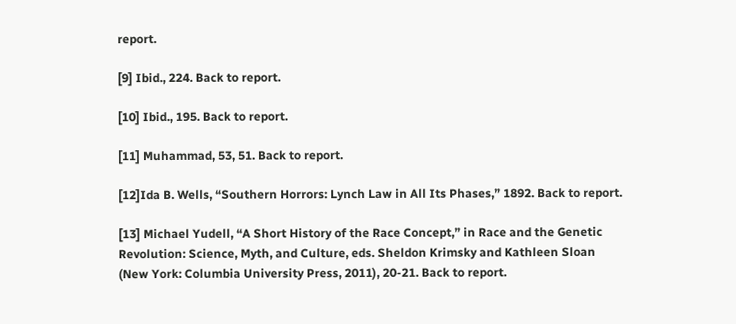report.

[9] Ibid., 224. Back to report.

[10] Ibid., 195. Back to report.

[11] Muhammad, 53, 51. Back to report.

[12]Ida B. Wells, “Southern Horrors: Lynch Law in All Its Phases,” 1892. Back to report.

[13] Michael Yudell, “A Short History of the Race Concept,” in Race and the Genetic Revolution: Science, Myth, and Culture, eds. Sheldon Krimsky and Kathleen Sloan (New York: Columbia University Press, 2011), 20-21. Back to report.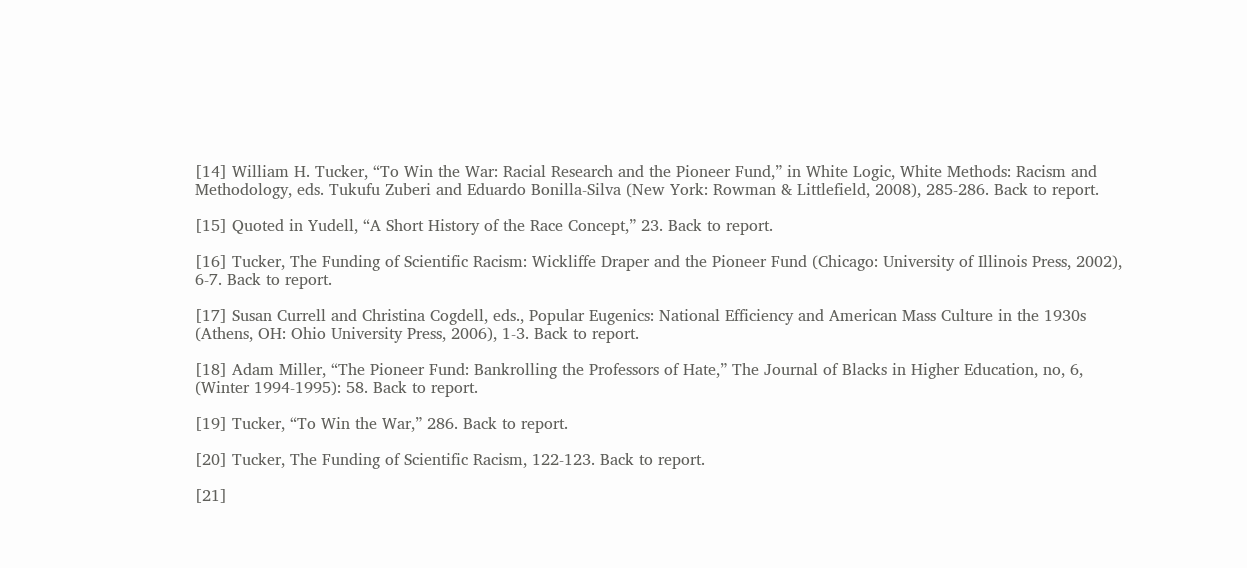[14] William H. Tucker, “To Win the War: Racial Research and the Pioneer Fund,” in White Logic, White Methods: Racism and Methodology, eds. Tukufu Zuberi and Eduardo Bonilla-Silva (New York: Rowman & Littlefield, 2008), 285-286. Back to report.

[15] Quoted in Yudell, “A Short History of the Race Concept,” 23. Back to report.

[16] Tucker, The Funding of Scientific Racism: Wickliffe Draper and the Pioneer Fund (Chicago: University of Illinois Press, 2002), 6-7. Back to report.

[17] Susan Currell and Christina Cogdell, eds., Popular Eugenics: National Efficiency and American Mass Culture in the 1930s (Athens, OH: Ohio University Press, 2006), 1-3. Back to report.

[18] Adam Miller, “The Pioneer Fund: Bankrolling the Professors of Hate,” The Journal of Blacks in Higher Education, no, 6, (Winter 1994-1995): 58. Back to report.

[19] Tucker, “To Win the War,” 286. Back to report.

[20] Tucker, The Funding of Scientific Racism, 122-123. Back to report.

[21]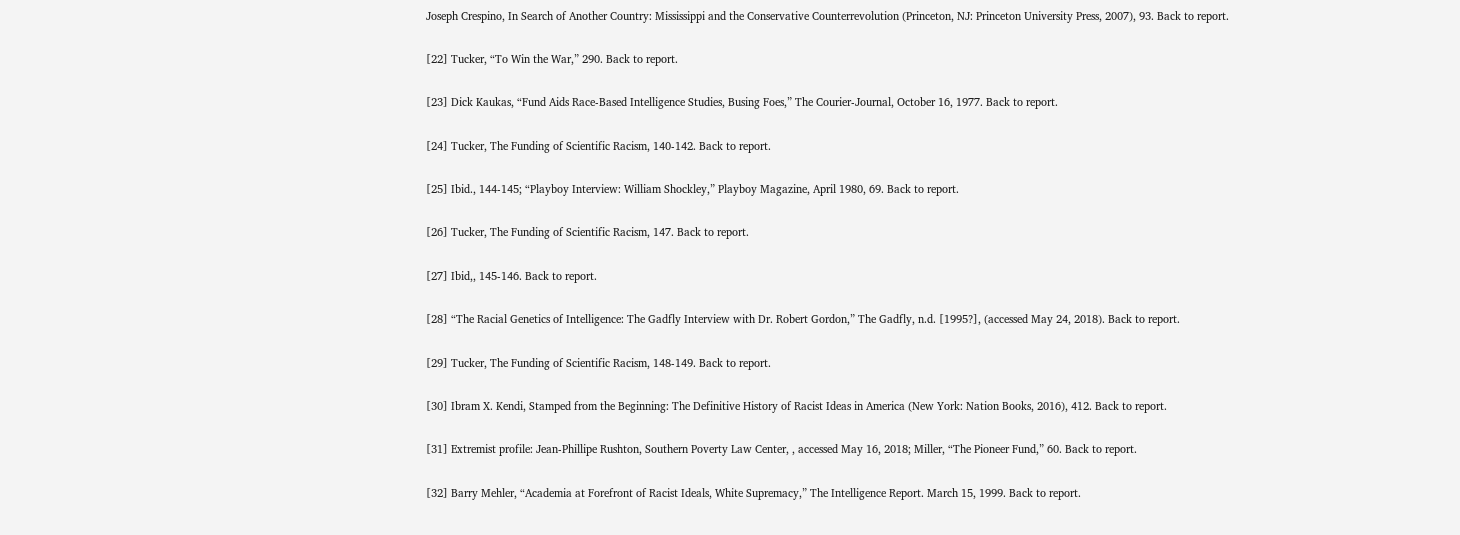Joseph Crespino, In Search of Another Country: Mississippi and the Conservative Counterrevolution (Princeton, NJ: Princeton University Press, 2007), 93. Back to report.

[22] Tucker, “To Win the War,” 290. Back to report.

[23] Dick Kaukas, “Fund Aids Race-Based Intelligence Studies, Busing Foes,” The Courier-Journal, October 16, 1977. Back to report.

[24] Tucker, The Funding of Scientific Racism, 140-142. Back to report.

[25] Ibid., 144-145; “Playboy Interview: William Shockley,” Playboy Magazine, April 1980, 69. Back to report.

[26] Tucker, The Funding of Scientific Racism, 147. Back to report.

[27] Ibid,, 145-146. Back to report.

[28] “The Racial Genetics of Intelligence: The Gadfly Interview with Dr. Robert Gordon,” The Gadfly, n.d. [1995?], (accessed May 24, 2018). Back to report.

[29] Tucker, The Funding of Scientific Racism, 148-149. Back to report.

[30] Ibram X. Kendi, Stamped from the Beginning: The Definitive History of Racist Ideas in America (New York: Nation Books, 2016), 412. Back to report.

[31] Extremist profile: Jean-Phillipe Rushton, Southern Poverty Law Center, , accessed May 16, 2018; Miller, “The Pioneer Fund,” 60. Back to report.

[32] Barry Mehler, “Academia at Forefront of Racist Ideals, White Supremacy,” The Intelligence Report. March 15, 1999. Back to report.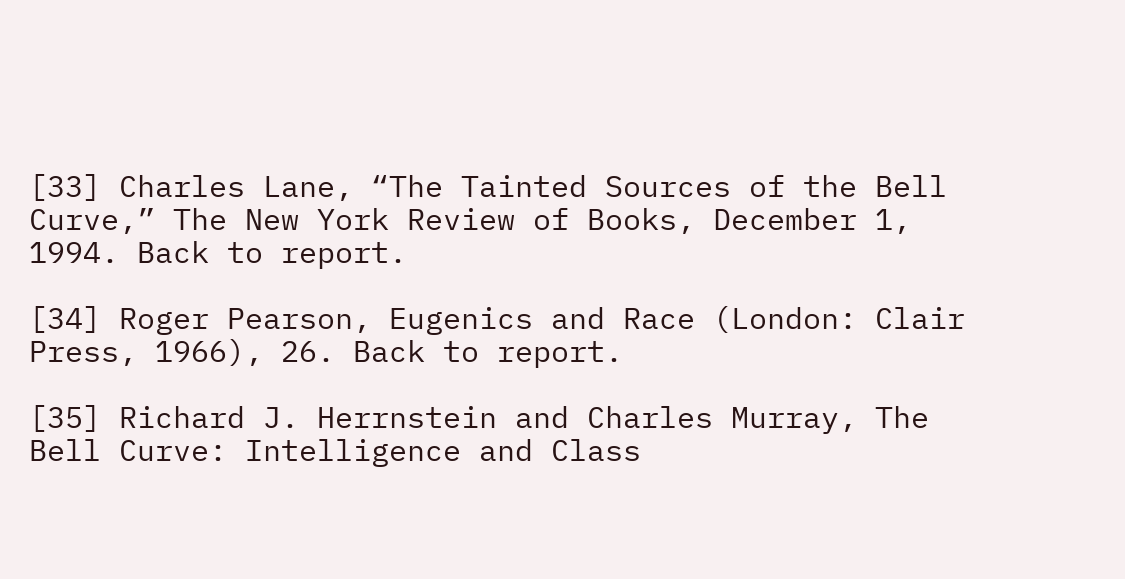[33] Charles Lane, “The Tainted Sources of the Bell Curve,” The New York Review of Books, December 1, 1994. Back to report.

[34] Roger Pearson, Eugenics and Race (London: Clair Press, 1966), 26. Back to report.

[35] Richard J. Herrnstein and Charles Murray, The Bell Curve: Intelligence and Class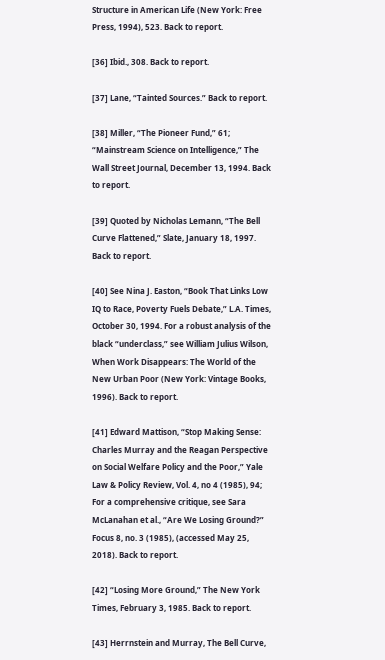Structure in American Life (New York: Free Press, 1994), 523. Back to report.

[36] Ibid., 308. Back to report.

[37] Lane, “Tainted Sources.” Back to report.

[38] Miller, “The Pioneer Fund,” 61; “Mainstream Science on Intelligence,” The Wall Street Journal, December 13, 1994. Back to report.

[39] Quoted by Nicholas Lemann, “The Bell Curve Flattened,” Slate, January 18, 1997. Back to report.

[40] See Nina J. Easton, “Book That Links Low IQ to Race, Poverty Fuels Debate,” L.A. Times, October 30, 1994. For a robust analysis of the black “underclass,” see William Julius Wilson, When Work Disappears: The World of the New Urban Poor (New York: Vintage Books, 1996). Back to report.

[41] Edward Mattison, “Stop Making Sense: Charles Murray and the Reagan Perspective on Social Welfare Policy and the Poor,” Yale Law & Policy Review, Vol. 4, no 4 (1985), 94; For a comprehensive critique, see Sara McLanahan et al., “Are We Losing Ground?” Focus 8, no. 3 (1985), (accessed May 25, 2018). Back to report.

[42] “Losing More Ground,” The New York Times, February 3, 1985. Back to report.

[43] Herrnstein and Murray, The Bell Curve,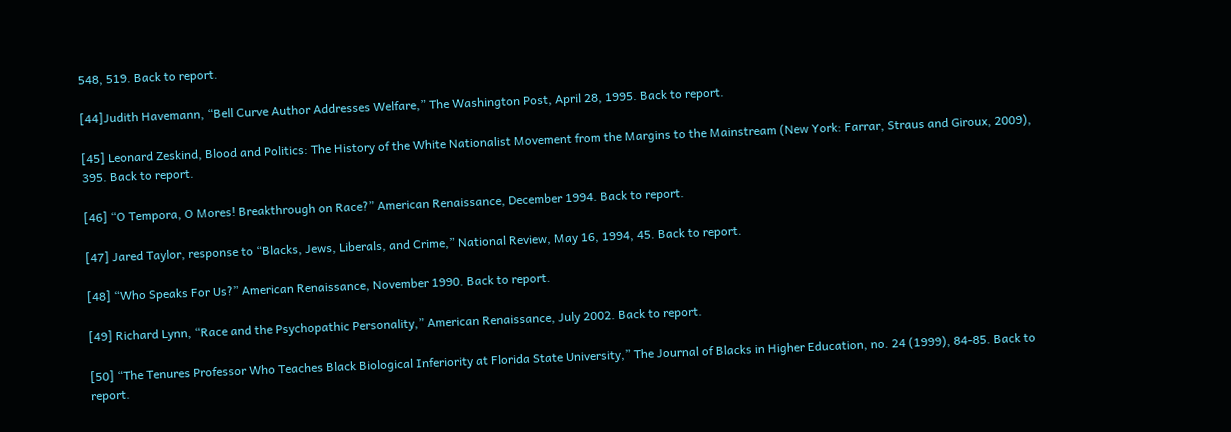548, 519. Back to report.

[44]Judith Havemann, “Bell Curve Author Addresses Welfare,” The Washington Post, April 28, 1995. Back to report.

[45] Leonard Zeskind, Blood and Politics: The History of the White Nationalist Movement from the Margins to the Mainstream (New York: Farrar, Straus and Giroux, 2009), 395. Back to report.

[46] “O Tempora, O Mores! Breakthrough on Race?” American Renaissance, December 1994. Back to report.

[47] Jared Taylor, response to “Blacks, Jews, Liberals, and Crime,” National Review, May 16, 1994, 45. Back to report.

[48] “Who Speaks For Us?” American Renaissance, November 1990. Back to report.

[49] Richard Lynn, “Race and the Psychopathic Personality,” American Renaissance, July 2002. Back to report.

[50] “The Tenures Professor Who Teaches Black Biological Inferiority at Florida State University,” The Journal of Blacks in Higher Education, no. 24 (1999), 84-85. Back to report.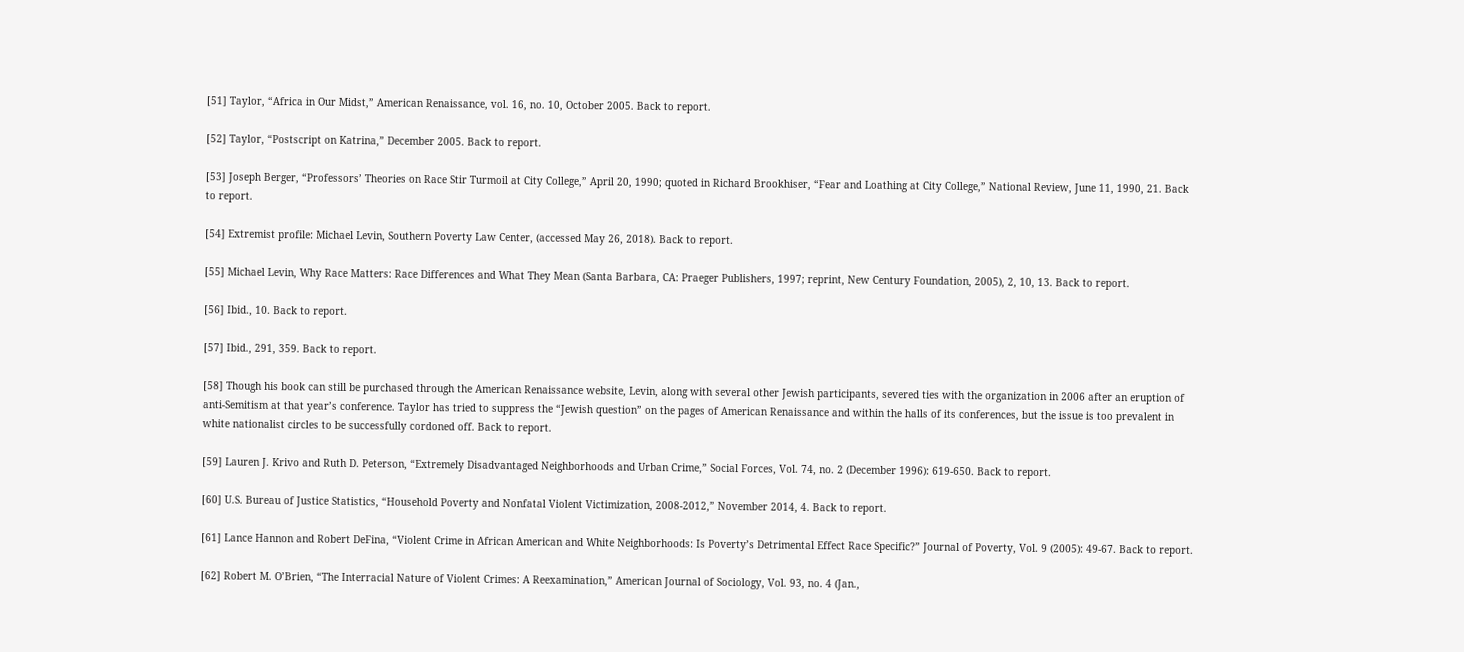[51] Taylor, “Africa in Our Midst,” American Renaissance, vol. 16, no. 10, October 2005. Back to report.

[52] Taylor, “Postscript on Katrina,” December 2005. Back to report.

[53] Joseph Berger, “Professors’ Theories on Race Stir Turmoil at City College,” April 20, 1990; quoted in Richard Brookhiser, “Fear and Loathing at City College,” National Review, June 11, 1990, 21. Back to report.

[54] Extremist profile: Michael Levin, Southern Poverty Law Center, (accessed May 26, 2018). Back to report.

[55] Michael Levin, Why Race Matters: Race Differences and What They Mean (Santa Barbara, CA: Praeger Publishers, 1997; reprint, New Century Foundation, 2005), 2, 10, 13. Back to report.

[56] Ibid., 10. Back to report.

[57] Ibid., 291, 359. Back to report.

[58] Though his book can still be purchased through the American Renaissance website, Levin, along with several other Jewish participants, severed ties with the organization in 2006 after an eruption of anti-Semitism at that year’s conference. Taylor has tried to suppress the “Jewish question” on the pages of American Renaissance and within the halls of its conferences, but the issue is too prevalent in white nationalist circles to be successfully cordoned off. Back to report.

[59] Lauren J. Krivo and Ruth D. Peterson, “Extremely Disadvantaged Neighborhoods and Urban Crime,” Social Forces, Vol. 74, no. 2 (December 1996): 619-650. Back to report.

[60] U.S. Bureau of Justice Statistics, “Household Poverty and Nonfatal Violent Victimization, 2008-2012,” November 2014, 4. Back to report.

[61] Lance Hannon and Robert DeFina, “Violent Crime in African American and White Neighborhoods: Is Poverty’s Detrimental Effect Race Specific?” Journal of Poverty, Vol. 9 (2005): 49-67. Back to report.

[62] Robert M. O’Brien, “The Interracial Nature of Violent Crimes: A Reexamination,” American Journal of Sociology, Vol. 93, no. 4 (Jan.,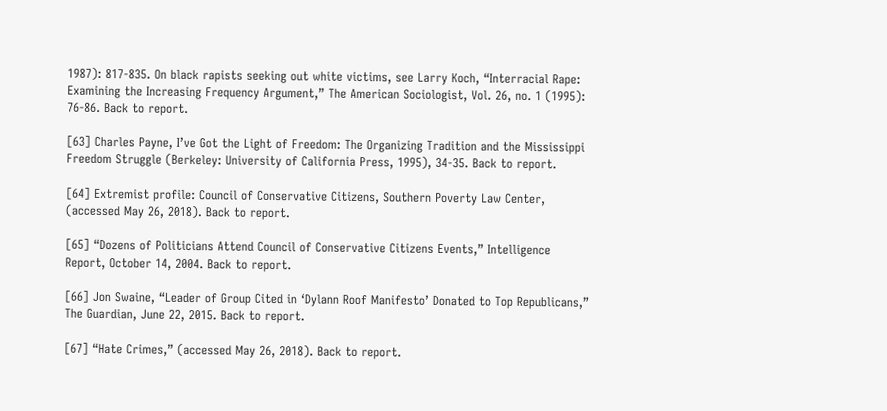1987): 817-835. On black rapists seeking out white victims, see Larry Koch, “Interracial Rape: Examining the Increasing Frequency Argument,” The American Sociologist, Vol. 26, no. 1 (1995): 76-86. Back to report.

[63] Charles Payne, I’ve Got the Light of Freedom: The Organizing Tradition and the Mississippi Freedom Struggle (Berkeley: University of California Press, 1995), 34-35. Back to report.

[64] Extremist profile: Council of Conservative Citizens, Southern Poverty Law Center, (accessed May 26, 2018). Back to report.

[65] “Dozens of Politicians Attend Council of Conservative Citizens Events,” Intelligence Report, October 14, 2004. Back to report.

[66] Jon Swaine, “Leader of Group Cited in ‘Dylann Roof Manifesto’ Donated to Top Republicans,” The Guardian, June 22, 2015. Back to report.

[67] “Hate Crimes,” (accessed May 26, 2018). Back to report.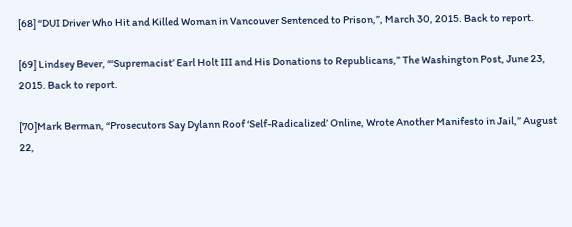[68] “DUI Driver Who Hit and Killed Woman in Vancouver Sentenced to Prison,”, March 30, 2015. Back to report.

[69] Lindsey Bever, “‘Supremacist’ Earl Holt III and His Donations to Republicans,” The Washington Post, June 23, 2015. Back to report.

[70]Mark Berman, “Prosecutors Say Dylann Roof ‘Self-Radicalized’ Online, Wrote Another Manifesto in Jail,” August 22,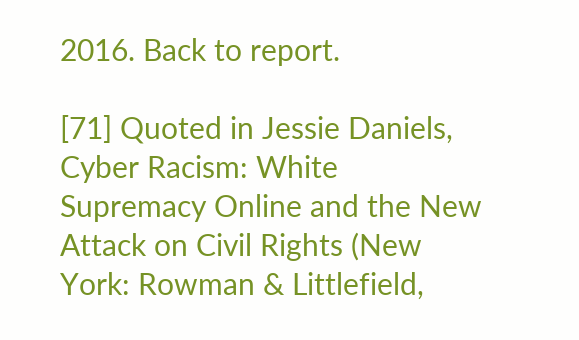2016. Back to report.

[71] Quoted in Jessie Daniels, Cyber Racism: White Supremacy Online and the New Attack on Civil Rights (New York: Rowman & Littlefield,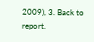2009), 3. Back to report.